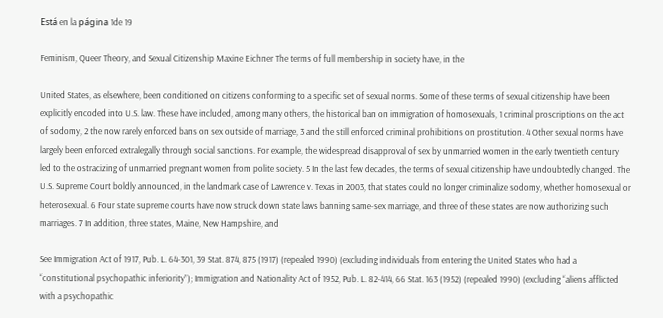Está en la página 1de 19

Feminism, Queer Theory, and Sexual Citizenship Maxine Eichner The terms of full membership in society have, in the

United States, as elsewhere, been conditioned on citizens conforming to a specific set of sexual norms. Some of these terms of sexual citizenship have been explicitly encoded into U.S. law. These have included, among many others, the historical ban on immigration of homosexuals, 1 criminal proscriptions on the act of sodomy, 2 the now rarely enforced bans on sex outside of marriage, 3 and the still enforced criminal prohibitions on prostitution. 4 Other sexual norms have largely been enforced extralegally through social sanctions. For example, the widespread disapproval of sex by unmarried women in the early twentieth century led to the ostracizing of unmarried pregnant women from polite society. 5 In the last few decades, the terms of sexual citizenship have undoubtedly changed. The U.S. Supreme Court boldly announced, in the landmark case of Lawrence v. Texas in 2003, that states could no longer criminalize sodomy, whether homosexual or heterosexual. 6 Four state supreme courts have now struck down state laws banning same-sex marriage, and three of these states are now authorizing such marriages. 7 In addition, three states, Maine, New Hampshire, and

See Immigration Act of 1917, Pub. L. 64-301, 39 Stat. 874, 875 (1917) (repealed 1990) (excluding individuals from entering the United States who had a “constitutional psychopathic inferiority”); Immigration and Nationality Act of 1952, Pub. L. 82-414, 66 Stat. 163 (1952) (repealed 1990) (excluding “aliens afflicted with a psychopathic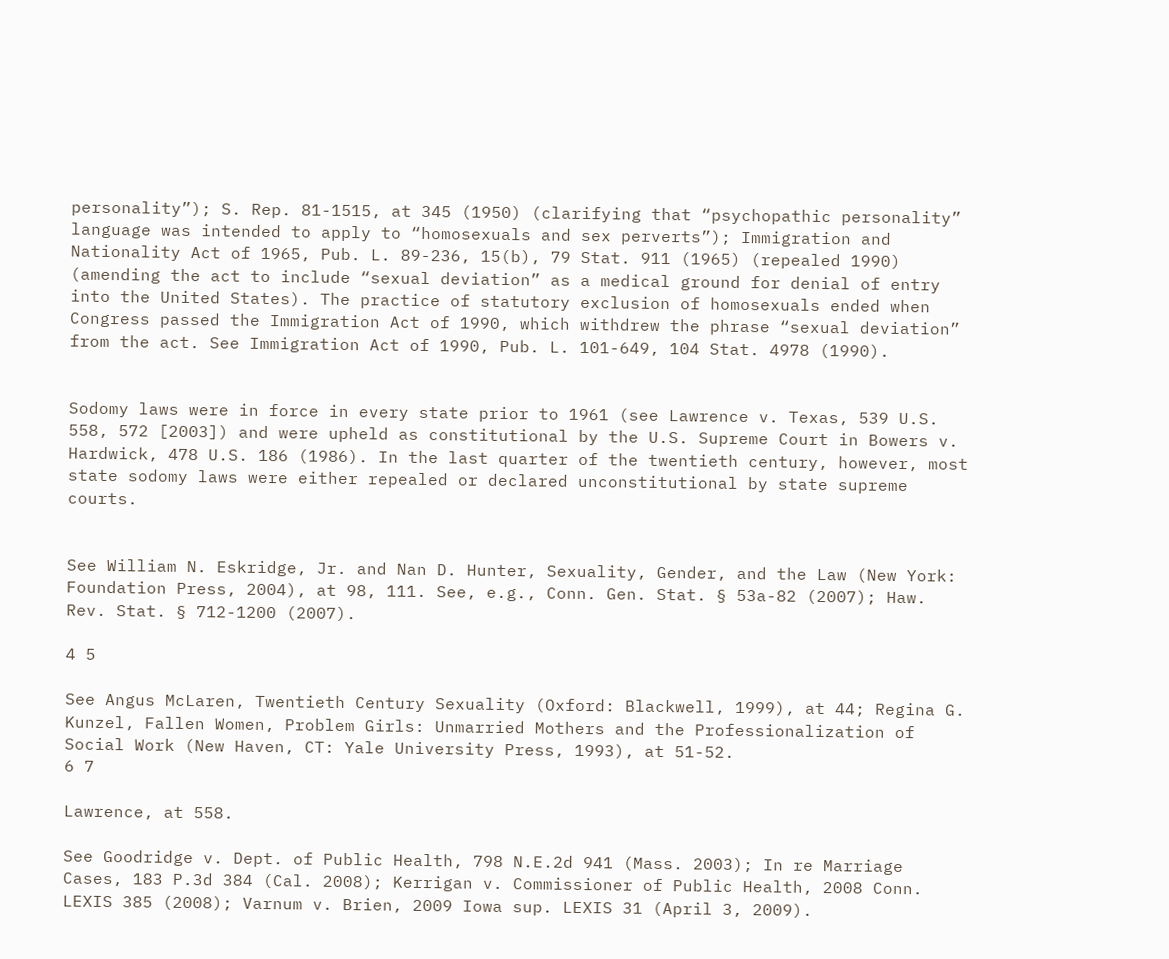personality”); S. Rep. 81-1515, at 345 (1950) (clarifying that “psychopathic personality” language was intended to apply to “homosexuals and sex perverts”); Immigration and Nationality Act of 1965, Pub. L. 89-236, 15(b), 79 Stat. 911 (1965) (repealed 1990) (amending the act to include “sexual deviation” as a medical ground for denial of entry into the United States). The practice of statutory exclusion of homosexuals ended when Congress passed the Immigration Act of 1990, which withdrew the phrase “sexual deviation” from the act. See Immigration Act of 1990, Pub. L. 101-649, 104 Stat. 4978 (1990).


Sodomy laws were in force in every state prior to 1961 (see Lawrence v. Texas, 539 U.S. 558, 572 [2003]) and were upheld as constitutional by the U.S. Supreme Court in Bowers v. Hardwick, 478 U.S. 186 (1986). In the last quarter of the twentieth century, however, most state sodomy laws were either repealed or declared unconstitutional by state supreme courts.


See William N. Eskridge, Jr. and Nan D. Hunter, Sexuality, Gender, and the Law (New York: Foundation Press, 2004), at 98, 111. See, e.g., Conn. Gen. Stat. § 53a-82 (2007); Haw. Rev. Stat. § 712-1200 (2007).

4 5

See Angus McLaren, Twentieth Century Sexuality (Oxford: Blackwell, 1999), at 44; Regina G. Kunzel, Fallen Women, Problem Girls: Unmarried Mothers and the Professionalization of Social Work (New Haven, CT: Yale University Press, 1993), at 51-52.
6 7

Lawrence, at 558.

See Goodridge v. Dept. of Public Health, 798 N.E.2d 941 (Mass. 2003); In re Marriage Cases, 183 P.3d 384 (Cal. 2008); Kerrigan v. Commissioner of Public Health, 2008 Conn. LEXIS 385 (2008); Varnum v. Brien, 2009 Iowa sup. LEXIS 31 (April 3, 2009).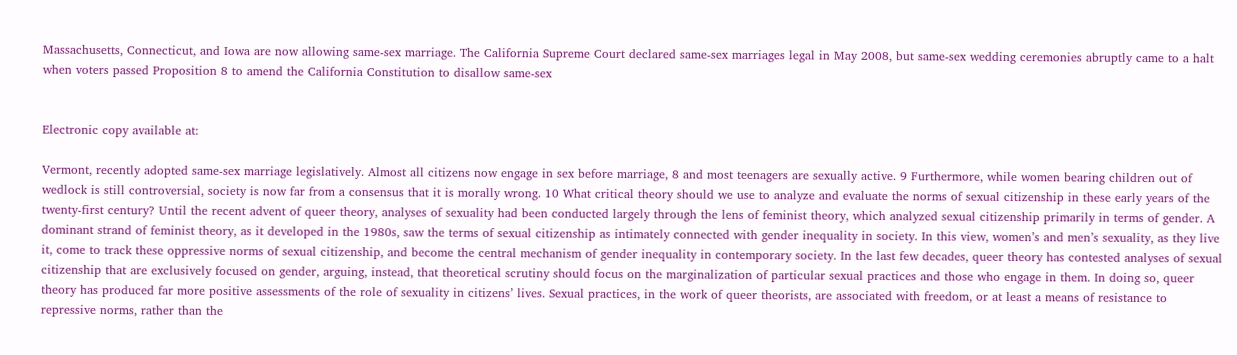Massachusetts, Connecticut, and Iowa are now allowing same-sex marriage. The California Supreme Court declared same-sex marriages legal in May 2008, but same-sex wedding ceremonies abruptly came to a halt when voters passed Proposition 8 to amend the California Constitution to disallow same-sex


Electronic copy available at:

Vermont, recently adopted same-sex marriage legislatively. Almost all citizens now engage in sex before marriage, 8 and most teenagers are sexually active. 9 Furthermore, while women bearing children out of wedlock is still controversial, society is now far from a consensus that it is morally wrong. 10 What critical theory should we use to analyze and evaluate the norms of sexual citizenship in these early years of the twenty-first century? Until the recent advent of queer theory, analyses of sexuality had been conducted largely through the lens of feminist theory, which analyzed sexual citizenship primarily in terms of gender. A dominant strand of feminist theory, as it developed in the 1980s, saw the terms of sexual citizenship as intimately connected with gender inequality in society. In this view, women’s and men’s sexuality, as they live it, come to track these oppressive norms of sexual citizenship, and become the central mechanism of gender inequality in contemporary society. In the last few decades, queer theory has contested analyses of sexual citizenship that are exclusively focused on gender, arguing, instead, that theoretical scrutiny should focus on the marginalization of particular sexual practices and those who engage in them. In doing so, queer theory has produced far more positive assessments of the role of sexuality in citizens’ lives. Sexual practices, in the work of queer theorists, are associated with freedom, or at least a means of resistance to repressive norms, rather than the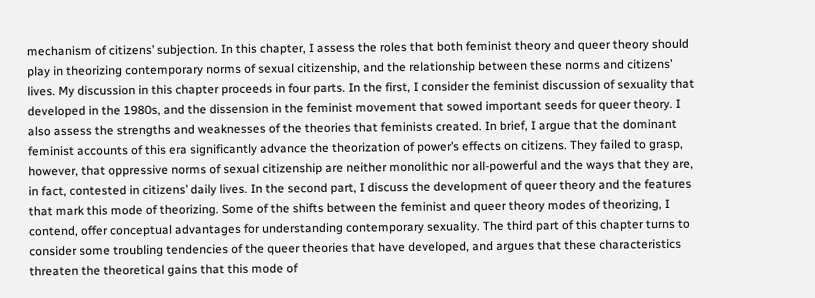mechanism of citizens’ subjection. In this chapter, I assess the roles that both feminist theory and queer theory should play in theorizing contemporary norms of sexual citizenship, and the relationship between these norms and citizens’ lives. My discussion in this chapter proceeds in four parts. In the first, I consider the feminist discussion of sexuality that developed in the 1980s, and the dissension in the feminist movement that sowed important seeds for queer theory. I also assess the strengths and weaknesses of the theories that feminists created. In brief, I argue that the dominant feminist accounts of this era significantly advance the theorization of power’s effects on citizens. They failed to grasp, however, that oppressive norms of sexual citizenship are neither monolithic nor all-powerful and the ways that they are, in fact, contested in citizens’ daily lives. In the second part, I discuss the development of queer theory and the features that mark this mode of theorizing. Some of the shifts between the feminist and queer theory modes of theorizing, I contend, offer conceptual advantages for understanding contemporary sexuality. The third part of this chapter turns to consider some troubling tendencies of the queer theories that have developed, and argues that these characteristics threaten the theoretical gains that this mode of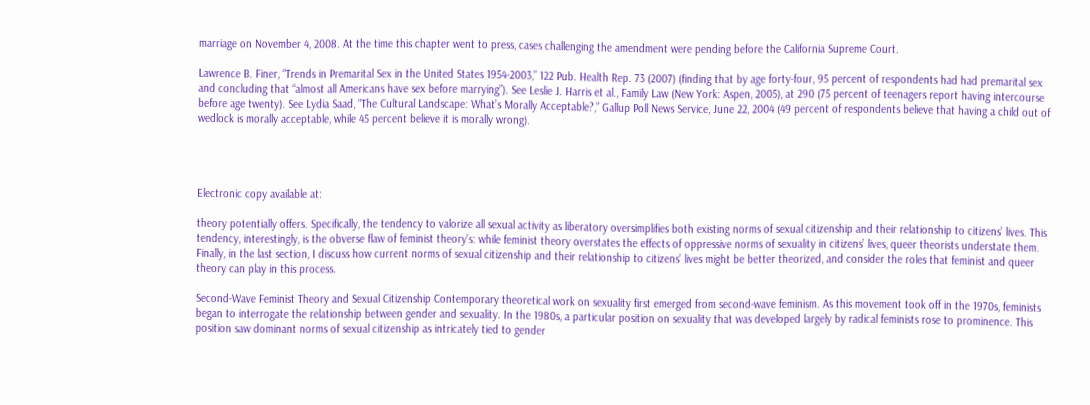marriage on November 4, 2008. At the time this chapter went to press, cases challenging the amendment were pending before the California Supreme Court.

Lawrence B. Finer, “Trends in Premarital Sex in the United States 1954-2003,” 122 Pub. Health Rep. 73 (2007) (finding that by age forty-four, 95 percent of respondents had had premarital sex and concluding that “almost all Americans have sex before marrying”). See Leslie J. Harris et al., Family Law (New York: Aspen, 2005), at 290 (75 percent of teenagers report having intercourse before age twenty). See Lydia Saad, “The Cultural Landscape: What’s Morally Acceptable?,” Gallup Poll News Service, June 22, 2004 (49 percent of respondents believe that having a child out of wedlock is morally acceptable, while 45 percent believe it is morally wrong).




Electronic copy available at:

theory potentially offers. Specifically, the tendency to valorize all sexual activity as liberatory oversimplifies both existing norms of sexual citizenship and their relationship to citizens’ lives. This tendency, interestingly, is the obverse flaw of feminist theory’s: while feminist theory overstates the effects of oppressive norms of sexuality in citizens’ lives, queer theorists understate them. Finally, in the last section, I discuss how current norms of sexual citizenship and their relationship to citizens’ lives might be better theorized, and consider the roles that feminist and queer theory can play in this process.

Second-Wave Feminist Theory and Sexual Citizenship Contemporary theoretical work on sexuality first emerged from second-wave feminism. As this movement took off in the 1970s, feminists began to interrogate the relationship between gender and sexuality. In the 1980s, a particular position on sexuality that was developed largely by radical feminists rose to prominence. This position saw dominant norms of sexual citizenship as intricately tied to gender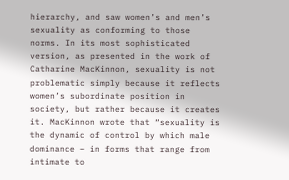hierarchy, and saw women’s and men’s sexuality as conforming to those norms. In its most sophisticated version, as presented in the work of Catharine MacKinnon, sexuality is not problematic simply because it reflects women’s subordinate position in society, but rather because it creates it. MacKinnon wrote that “sexuality is the dynamic of control by which male dominance – in forms that range from intimate to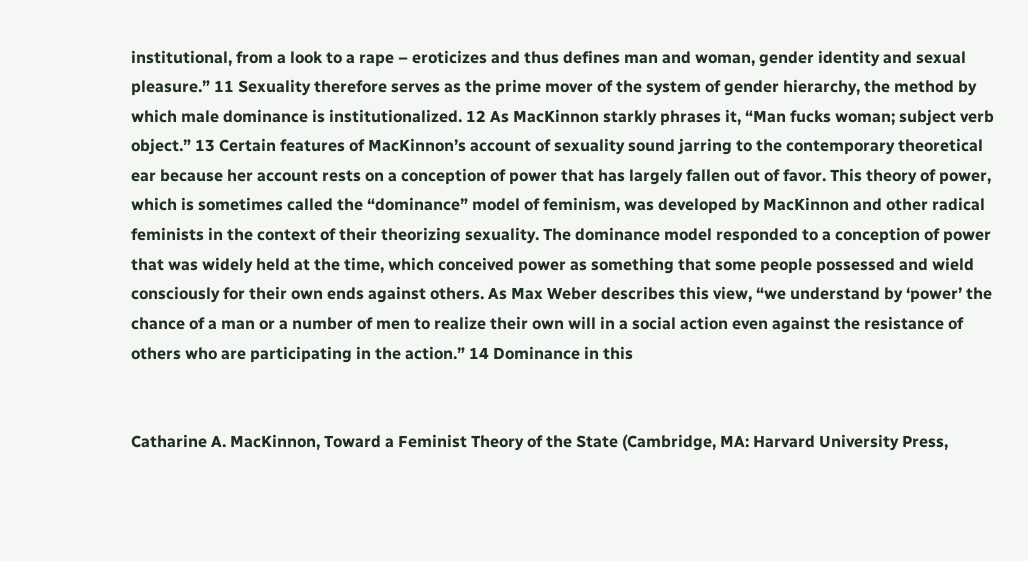institutional, from a look to a rape – eroticizes and thus defines man and woman, gender identity and sexual pleasure.” 11 Sexuality therefore serves as the prime mover of the system of gender hierarchy, the method by which male dominance is institutionalized. 12 As MacKinnon starkly phrases it, “Man fucks woman; subject verb object.” 13 Certain features of MacKinnon’s account of sexuality sound jarring to the contemporary theoretical ear because her account rests on a conception of power that has largely fallen out of favor. This theory of power, which is sometimes called the “dominance” model of feminism, was developed by MacKinnon and other radical feminists in the context of their theorizing sexuality. The dominance model responded to a conception of power that was widely held at the time, which conceived power as something that some people possessed and wield consciously for their own ends against others. As Max Weber describes this view, “we understand by ‘power’ the chance of a man or a number of men to realize their own will in a social action even against the resistance of others who are participating in the action.” 14 Dominance in this


Catharine A. MacKinnon, Toward a Feminist Theory of the State (Cambridge, MA: Harvard University Press,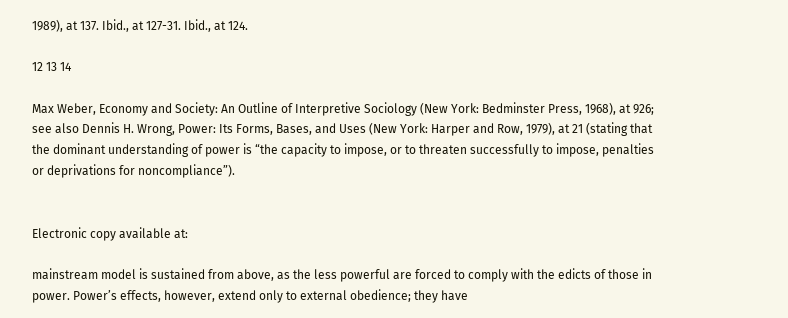1989), at 137. Ibid., at 127-31. Ibid., at 124.

12 13 14

Max Weber, Economy and Society: An Outline of Interpretive Sociology (New York: Bedminster Press, 1968), at 926; see also Dennis H. Wrong, Power: Its Forms, Bases, and Uses (New York: Harper and Row, 1979), at 21 (stating that the dominant understanding of power is “the capacity to impose, or to threaten successfully to impose, penalties or deprivations for noncompliance”).


Electronic copy available at:

mainstream model is sustained from above, as the less powerful are forced to comply with the edicts of those in power. Power’s effects, however, extend only to external obedience; they have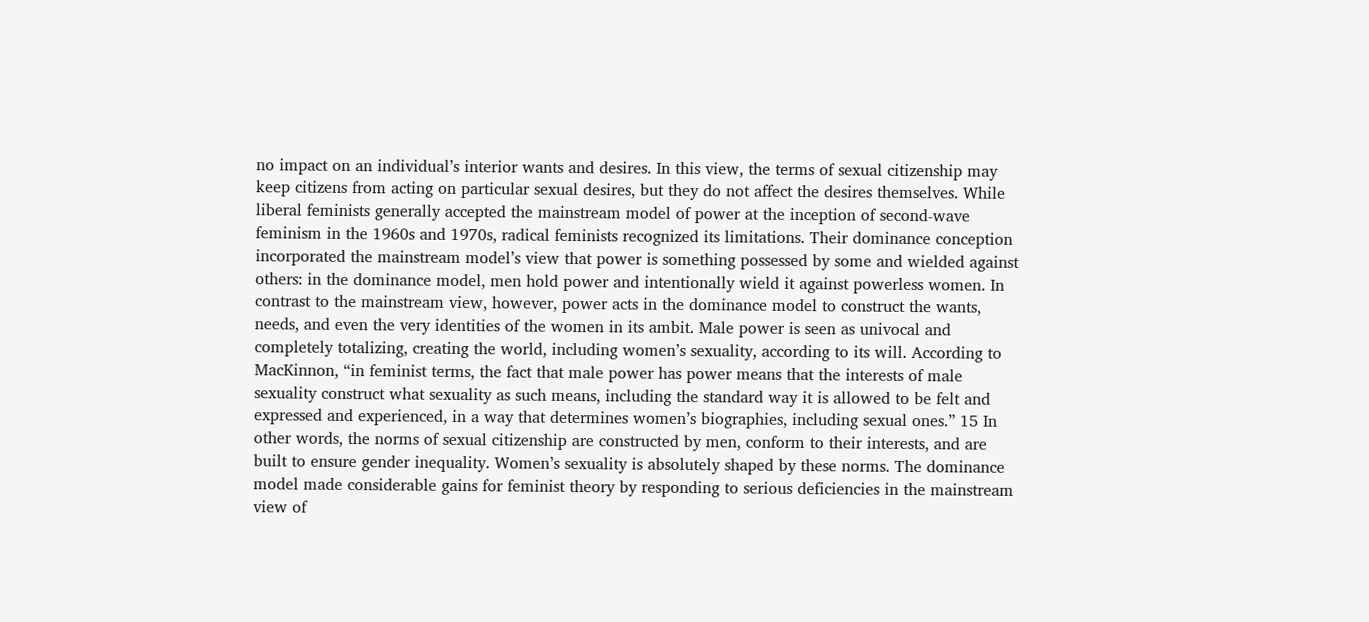no impact on an individual’s interior wants and desires. In this view, the terms of sexual citizenship may keep citizens from acting on particular sexual desires, but they do not affect the desires themselves. While liberal feminists generally accepted the mainstream model of power at the inception of second-wave feminism in the 1960s and 1970s, radical feminists recognized its limitations. Their dominance conception incorporated the mainstream model’s view that power is something possessed by some and wielded against others: in the dominance model, men hold power and intentionally wield it against powerless women. In contrast to the mainstream view, however, power acts in the dominance model to construct the wants, needs, and even the very identities of the women in its ambit. Male power is seen as univocal and completely totalizing, creating the world, including women’s sexuality, according to its will. According to MacKinnon, “in feminist terms, the fact that male power has power means that the interests of male sexuality construct what sexuality as such means, including the standard way it is allowed to be felt and expressed and experienced, in a way that determines women’s biographies, including sexual ones.” 15 In other words, the norms of sexual citizenship are constructed by men, conform to their interests, and are built to ensure gender inequality. Women’s sexuality is absolutely shaped by these norms. The dominance model made considerable gains for feminist theory by responding to serious deficiencies in the mainstream view of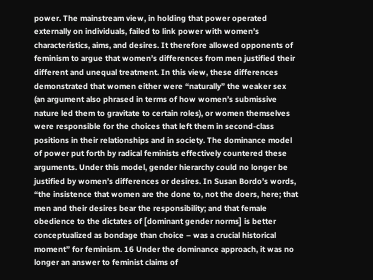power. The mainstream view, in holding that power operated externally on individuals, failed to link power with women’s characteristics, aims, and desires. It therefore allowed opponents of feminism to argue that women’s differences from men justified their different and unequal treatment. In this view, these differences demonstrated that women either were “naturally” the weaker sex (an argument also phrased in terms of how women’s submissive nature led them to gravitate to certain roles), or women themselves were responsible for the choices that left them in second-class positions in their relationships and in society. The dominance model of power put forth by radical feminists effectively countered these arguments. Under this model, gender hierarchy could no longer be justified by women’s differences or desires. In Susan Bordo’s words, “the insistence that women are the done to, not the doers, here; that men and their desires bear the responsibility; and that female obedience to the dictates of [dominant gender norms] is better conceptualized as bondage than choice – was a crucial historical moment” for feminism. 16 Under the dominance approach, it was no longer an answer to feminist claims of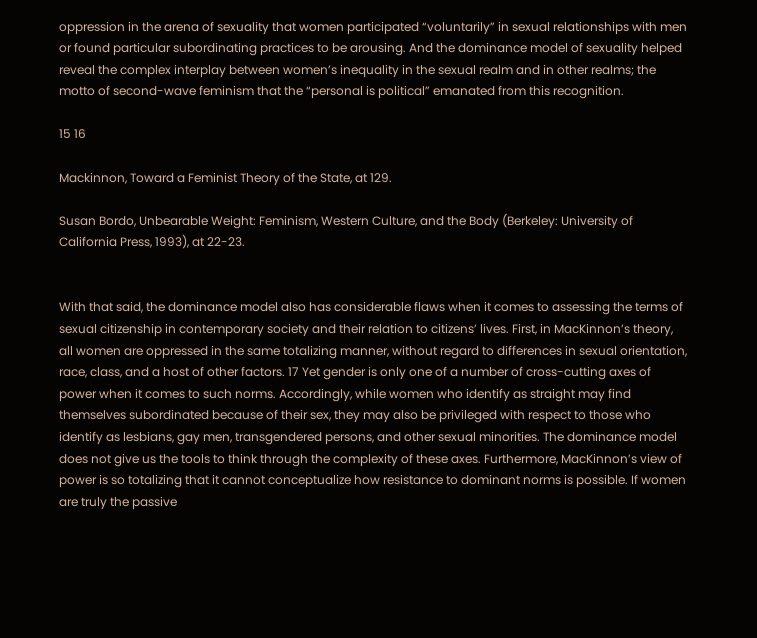oppression in the arena of sexuality that women participated “voluntarily” in sexual relationships with men or found particular subordinating practices to be arousing. And the dominance model of sexuality helped reveal the complex interplay between women’s inequality in the sexual realm and in other realms; the motto of second-wave feminism that the “personal is political” emanated from this recognition.

15 16

Mackinnon, Toward a Feminist Theory of the State, at 129.

Susan Bordo, Unbearable Weight: Feminism, Western Culture, and the Body (Berkeley: University of California Press, 1993), at 22-23.


With that said, the dominance model also has considerable flaws when it comes to assessing the terms of sexual citizenship in contemporary society and their relation to citizens’ lives. First, in MacKinnon’s theory, all women are oppressed in the same totalizing manner, without regard to differences in sexual orientation, race, class, and a host of other factors. 17 Yet gender is only one of a number of cross-cutting axes of power when it comes to such norms. Accordingly, while women who identify as straight may find themselves subordinated because of their sex, they may also be privileged with respect to those who identify as lesbians, gay men, transgendered persons, and other sexual minorities. The dominance model does not give us the tools to think through the complexity of these axes. Furthermore, MacKinnon’s view of power is so totalizing that it cannot conceptualize how resistance to dominant norms is possible. If women are truly the passive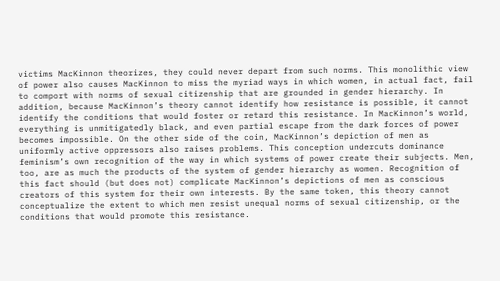victims MacKinnon theorizes, they could never depart from such norms. This monolithic view of power also causes MacKinnon to miss the myriad ways in which women, in actual fact, fail to comport with norms of sexual citizenship that are grounded in gender hierarchy. In addition, because MacKinnon’s theory cannot identify how resistance is possible, it cannot identify the conditions that would foster or retard this resistance. In MacKinnon’s world, everything is unmitigatedly black, and even partial escape from the dark forces of power becomes impossible. On the other side of the coin, MacKinnon’s depiction of men as uniformly active oppressors also raises problems. This conception undercuts dominance feminism’s own recognition of the way in which systems of power create their subjects. Men, too, are as much the products of the system of gender hierarchy as women. Recognition of this fact should (but does not) complicate MacKinnon’s depictions of men as conscious creators of this system for their own interests. By the same token, this theory cannot conceptualize the extent to which men resist unequal norms of sexual citizenship, or the conditions that would promote this resistance.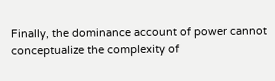Finally, the dominance account of power cannot conceptualize the complexity of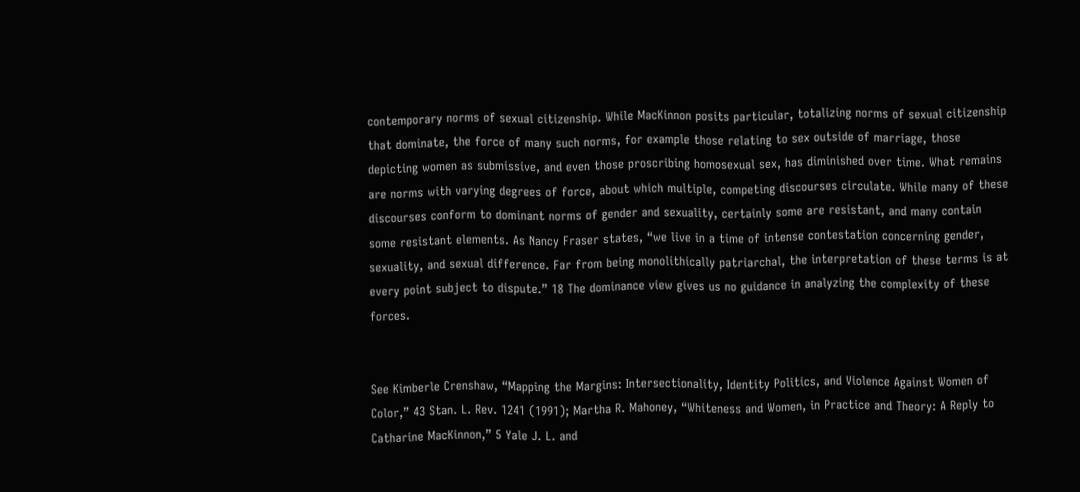contemporary norms of sexual citizenship. While MacKinnon posits particular, totalizing norms of sexual citizenship that dominate, the force of many such norms, for example those relating to sex outside of marriage, those depicting women as submissive, and even those proscribing homosexual sex, has diminished over time. What remains are norms with varying degrees of force, about which multiple, competing discourses circulate. While many of these discourses conform to dominant norms of gender and sexuality, certainly some are resistant, and many contain some resistant elements. As Nancy Fraser states, “we live in a time of intense contestation concerning gender, sexuality, and sexual difference. Far from being monolithically patriarchal, the interpretation of these terms is at every point subject to dispute.” 18 The dominance view gives us no guidance in analyzing the complexity of these forces.


See Kimberle Crenshaw, “Mapping the Margins: Intersectionality, Identity Politics, and Violence Against Women of Color,” 43 Stan. L. Rev. 1241 (1991); Martha R. Mahoney, “Whiteness and Women, in Practice and Theory: A Reply to Catharine MacKinnon,” 5 Yale J. L. and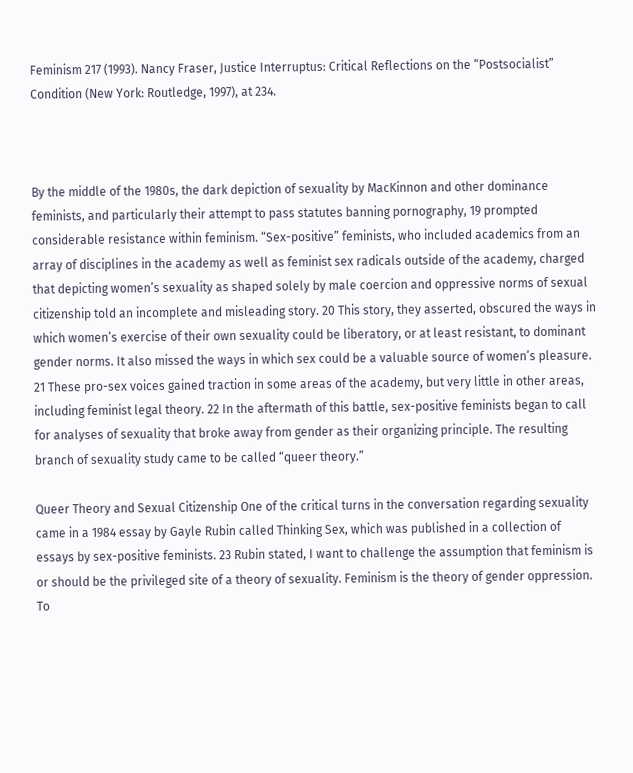Feminism 217 (1993). Nancy Fraser, Justice Interruptus: Critical Reflections on the “Postsocialist” Condition (New York: Routledge, 1997), at 234.



By the middle of the 1980s, the dark depiction of sexuality by MacKinnon and other dominance feminists, and particularly their attempt to pass statutes banning pornography, 19 prompted considerable resistance within feminism. “Sex-positive” feminists, who included academics from an array of disciplines in the academy as well as feminist sex radicals outside of the academy, charged that depicting women’s sexuality as shaped solely by male coercion and oppressive norms of sexual citizenship told an incomplete and misleading story. 20 This story, they asserted, obscured the ways in which women’s exercise of their own sexuality could be liberatory, or at least resistant, to dominant gender norms. It also missed the ways in which sex could be a valuable source of women’s pleasure. 21 These pro-sex voices gained traction in some areas of the academy, but very little in other areas, including feminist legal theory. 22 In the aftermath of this battle, sex-positive feminists began to call for analyses of sexuality that broke away from gender as their organizing principle. The resulting branch of sexuality study came to be called “queer theory.”

Queer Theory and Sexual Citizenship One of the critical turns in the conversation regarding sexuality came in a 1984 essay by Gayle Rubin called Thinking Sex, which was published in a collection of essays by sex-positive feminists. 23 Rubin stated, I want to challenge the assumption that feminism is or should be the privileged site of a theory of sexuality. Feminism is the theory of gender oppression. To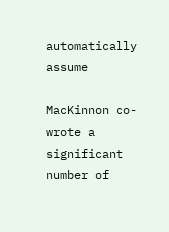automatically assume

MacKinnon co-wrote a significant number of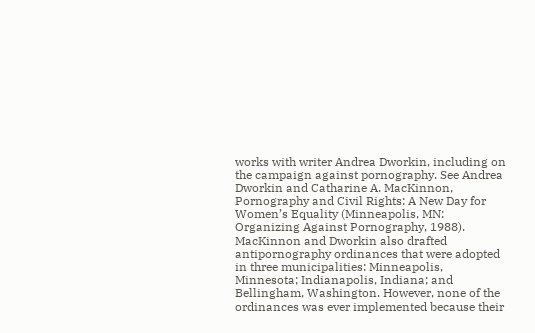works with writer Andrea Dworkin, including on the campaign against pornography. See Andrea Dworkin and Catharine A. MacKinnon, Pornography and Civil Rights: A New Day for Women’s Equality (Minneapolis, MN: Organizing Against Pornography, 1988). MacKinnon and Dworkin also drafted antipornography ordinances that were adopted in three municipalities: Minneapolis, Minnesota; Indianapolis, Indiana; and Bellingham, Washington. However, none of the ordinances was ever implemented because their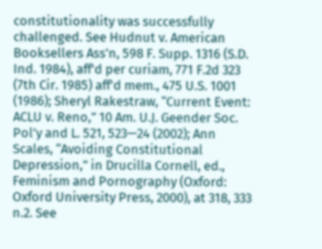constitutionality was successfully challenged. See Hudnut v. American Booksellers Ass’n, 598 F. Supp. 1316 (S.D. Ind. 1984), aff'd per curiam, 771 F.2d 323 (7th Cir. 1985) aff'd mem., 475 U.S. 1001 (1986); Sheryl Rakestraw, “Current Event: ACLU v. Reno,” 10 Am. U.J. Geender Soc. Pol’y and L. 521, 523—24 (2002); Ann Scales, “Avoiding Constitutional Depression,” in Drucilla Cornell, ed., Feminism and Pornography (Oxford: Oxford University Press, 2000), at 318, 333 n.2. See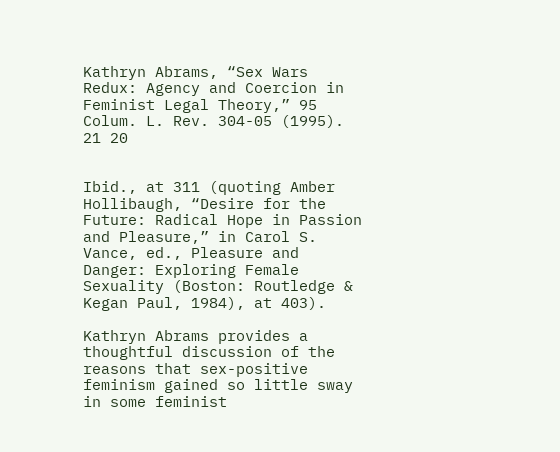Kathryn Abrams, “Sex Wars Redux: Agency and Coercion in Feminist Legal Theory,” 95 Colum. L. Rev. 304-05 (1995).
21 20


Ibid., at 311 (quoting Amber Hollibaugh, “Desire for the Future: Radical Hope in Passion and Pleasure,” in Carol S. Vance, ed., Pleasure and Danger: Exploring Female Sexuality (Boston: Routledge & Kegan Paul, 1984), at 403).

Kathryn Abrams provides a thoughtful discussion of the reasons that sex-positive feminism gained so little sway in some feminist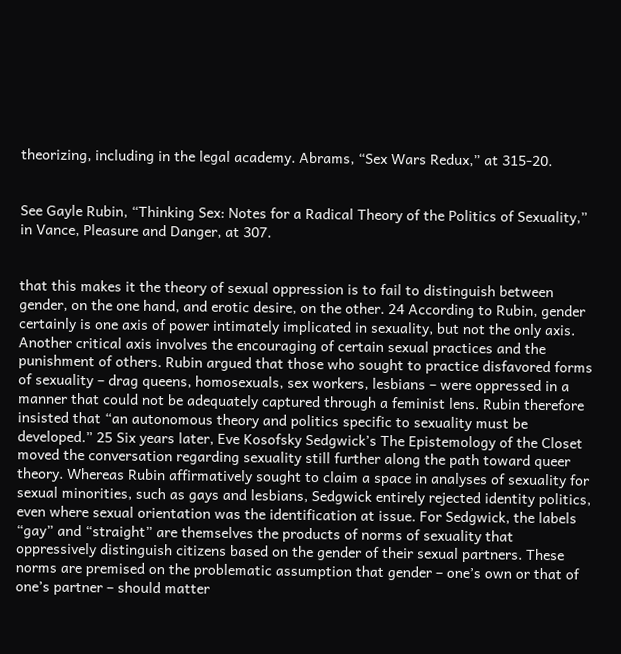theorizing, including in the legal academy. Abrams, “Sex Wars Redux,” at 315-20.


See Gayle Rubin, “Thinking Sex: Notes for a Radical Theory of the Politics of Sexuality,” in Vance, Pleasure and Danger, at 307.


that this makes it the theory of sexual oppression is to fail to distinguish between gender, on the one hand, and erotic desire, on the other. 24 According to Rubin, gender certainly is one axis of power intimately implicated in sexuality, but not the only axis. Another critical axis involves the encouraging of certain sexual practices and the punishment of others. Rubin argued that those who sought to practice disfavored forms of sexuality – drag queens, homosexuals, sex workers, lesbians – were oppressed in a manner that could not be adequately captured through a feminist lens. Rubin therefore insisted that “an autonomous theory and politics specific to sexuality must be developed.” 25 Six years later, Eve Kosofsky Sedgwick’s The Epistemology of the Closet moved the conversation regarding sexuality still further along the path toward queer theory. Whereas Rubin affirmatively sought to claim a space in analyses of sexuality for sexual minorities, such as gays and lesbians, Sedgwick entirely rejected identity politics, even where sexual orientation was the identification at issue. For Sedgwick, the labels “gay” and “straight” are themselves the products of norms of sexuality that oppressively distinguish citizens based on the gender of their sexual partners. These norms are premised on the problematic assumption that gender – one’s own or that of one’s partner – should matter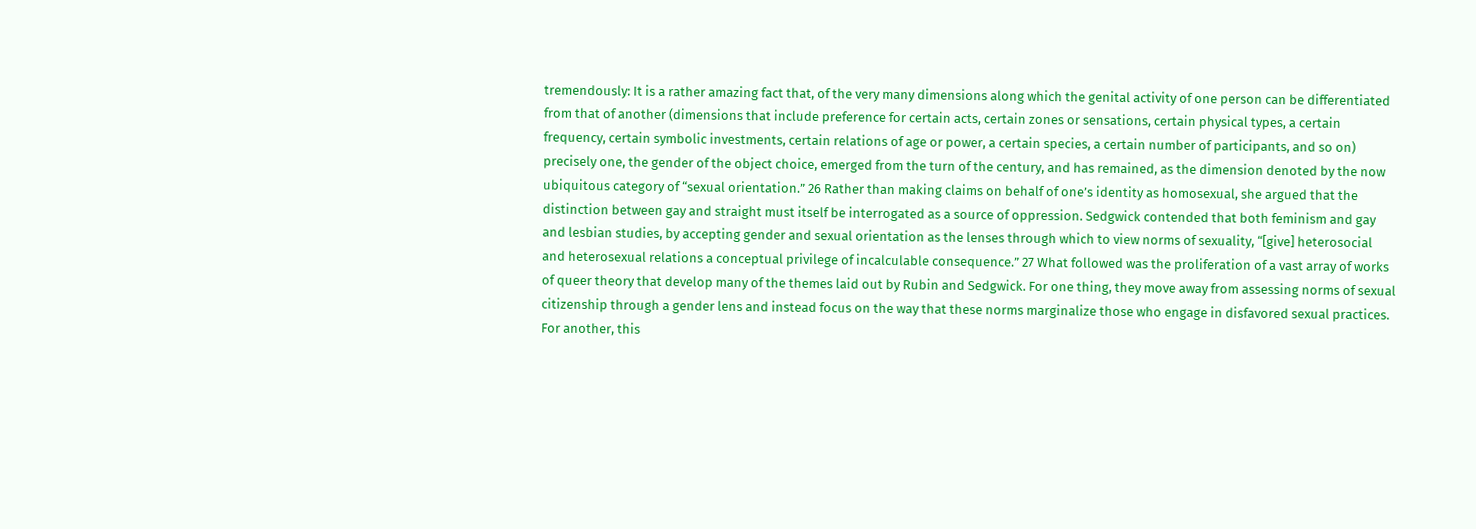tremendously: It is a rather amazing fact that, of the very many dimensions along which the genital activity of one person can be differentiated from that of another (dimensions that include preference for certain acts, certain zones or sensations, certain physical types, a certain frequency, certain symbolic investments, certain relations of age or power, a certain species, a certain number of participants, and so on) precisely one, the gender of the object choice, emerged from the turn of the century, and has remained, as the dimension denoted by the now ubiquitous category of “sexual orientation.” 26 Rather than making claims on behalf of one’s identity as homosexual, she argued that the distinction between gay and straight must itself be interrogated as a source of oppression. Sedgwick contended that both feminism and gay and lesbian studies, by accepting gender and sexual orientation as the lenses through which to view norms of sexuality, “[give] heterosocial and heterosexual relations a conceptual privilege of incalculable consequence.” 27 What followed was the proliferation of a vast array of works of queer theory that develop many of the themes laid out by Rubin and Sedgwick. For one thing, they move away from assessing norms of sexual citizenship through a gender lens and instead focus on the way that these norms marginalize those who engage in disfavored sexual practices. For another, this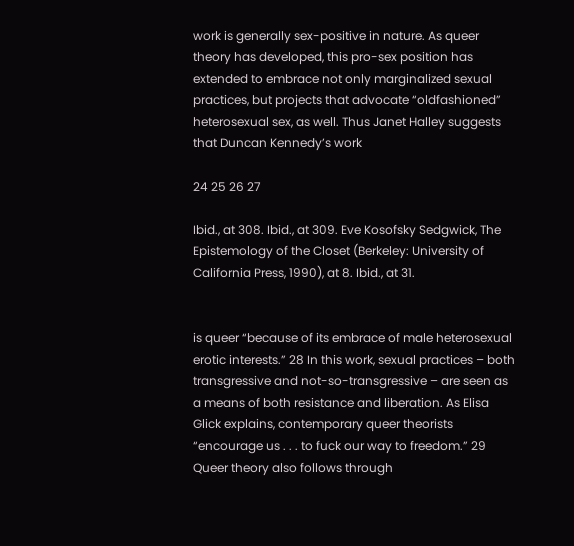work is generally sex-positive in nature. As queer theory has developed, this pro-sex position has extended to embrace not only marginalized sexual practices, but projects that advocate “oldfashioned” heterosexual sex, as well. Thus Janet Halley suggests that Duncan Kennedy’s work

24 25 26 27

Ibid., at 308. Ibid., at 309. Eve Kosofsky Sedgwick, The Epistemology of the Closet (Berkeley: University of California Press, 1990), at 8. Ibid., at 31.


is queer “because of its embrace of male heterosexual erotic interests.” 28 In this work, sexual practices – both transgressive and not-so-transgressive – are seen as a means of both resistance and liberation. As Elisa Glick explains, contemporary queer theorists “encourage us . . . to fuck our way to freedom.” 29 Queer theory also follows through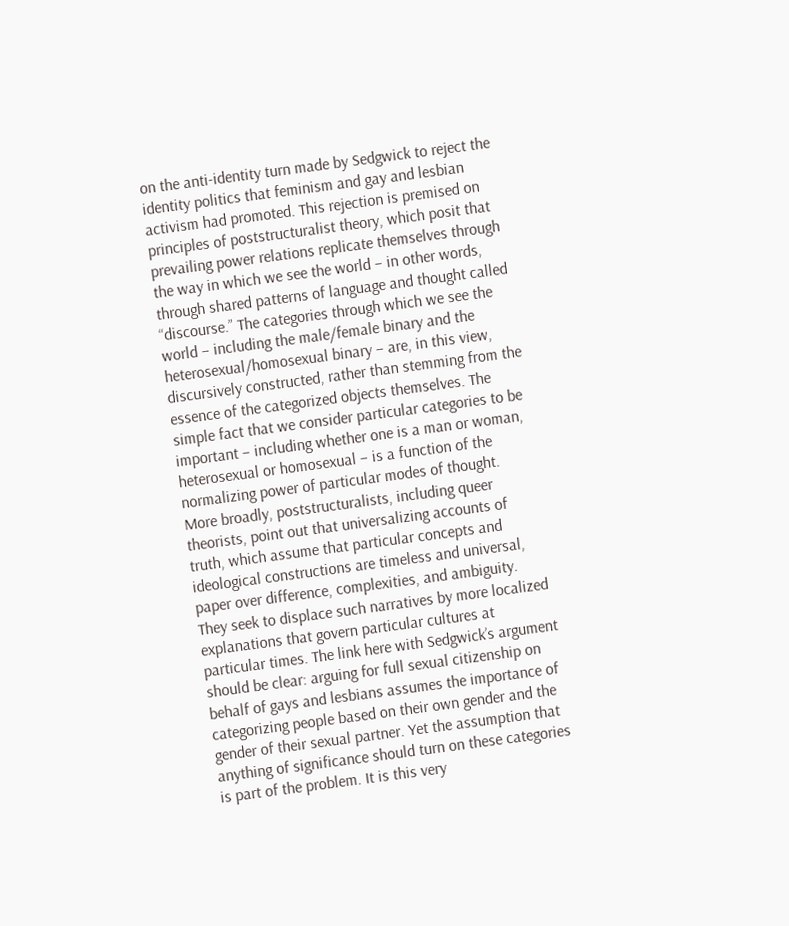on the anti-identity turn made by Sedgwick to reject the identity politics that feminism and gay and lesbian activism had promoted. This rejection is premised on principles of poststructuralist theory, which posit that prevailing power relations replicate themselves through the way in which we see the world – in other words, through shared patterns of language and thought called “discourse.” The categories through which we see the world – including the male/female binary and the heterosexual/homosexual binary – are, in this view, discursively constructed, rather than stemming from the essence of the categorized objects themselves. The simple fact that we consider particular categories to be important – including whether one is a man or woman, heterosexual or homosexual – is a function of the normalizing power of particular modes of thought. More broadly, poststructuralists, including queer theorists, point out that universalizing accounts of truth, which assume that particular concepts and ideological constructions are timeless and universal, paper over difference, complexities, and ambiguity. They seek to displace such narratives by more localized explanations that govern particular cultures at particular times. The link here with Sedgwick’s argument should be clear: arguing for full sexual citizenship on behalf of gays and lesbians assumes the importance of categorizing people based on their own gender and the gender of their sexual partner. Yet the assumption that anything of significance should turn on these categories is part of the problem. It is this very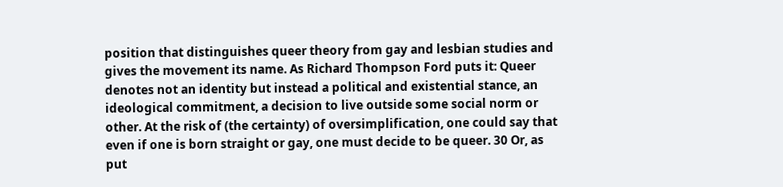position that distinguishes queer theory from gay and lesbian studies and gives the movement its name. As Richard Thompson Ford puts it: Queer denotes not an identity but instead a political and existential stance, an ideological commitment, a decision to live outside some social norm or other. At the risk of (the certainty) of oversimplification, one could say that even if one is born straight or gay, one must decide to be queer. 30 Or, as put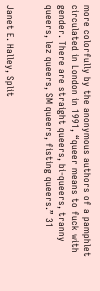more colorfully by the anonymous authors of a pamphlet circulated in London in 1991, “queer means to fuck with gender. There are straight queers, bi-queers, tranny queers, lez queers, SM queers, fisting queers.” 31


Janet E. Halley, Split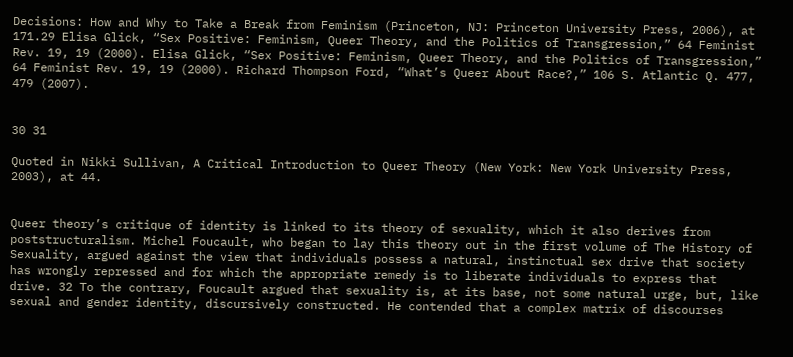Decisions: How and Why to Take a Break from Feminism (Princeton, NJ: Princeton University Press, 2006), at 171.29 Elisa Glick, “Sex Positive: Feminism, Queer Theory, and the Politics of Transgression,” 64 Feminist Rev. 19, 19 (2000). Elisa Glick, “Sex Positive: Feminism, Queer Theory, and the Politics of Transgression,” 64 Feminist Rev. 19, 19 (2000). Richard Thompson Ford, “What’s Queer About Race?,” 106 S. Atlantic Q. 477, 479 (2007).


30 31

Quoted in Nikki Sullivan, A Critical Introduction to Queer Theory (New York: New York University Press, 2003), at 44.


Queer theory’s critique of identity is linked to its theory of sexuality, which it also derives from poststructuralism. Michel Foucault, who began to lay this theory out in the first volume of The History of Sexuality, argued against the view that individuals possess a natural, instinctual sex drive that society has wrongly repressed and for which the appropriate remedy is to liberate individuals to express that drive. 32 To the contrary, Foucault argued that sexuality is, at its base, not some natural urge, but, like sexual and gender identity, discursively constructed. He contended that a complex matrix of discourses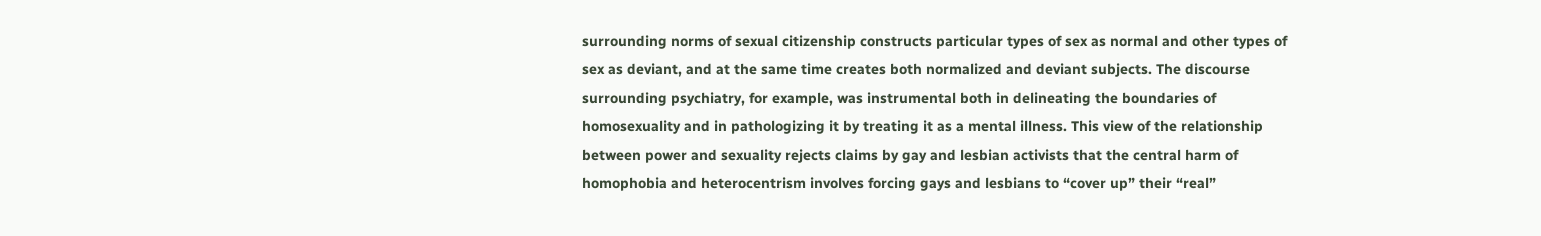surrounding norms of sexual citizenship constructs particular types of sex as normal and other types of sex as deviant, and at the same time creates both normalized and deviant subjects. The discourse surrounding psychiatry, for example, was instrumental both in delineating the boundaries of homosexuality and in pathologizing it by treating it as a mental illness. This view of the relationship between power and sexuality rejects claims by gay and lesbian activists that the central harm of homophobia and heterocentrism involves forcing gays and lesbians to “cover up” their “real”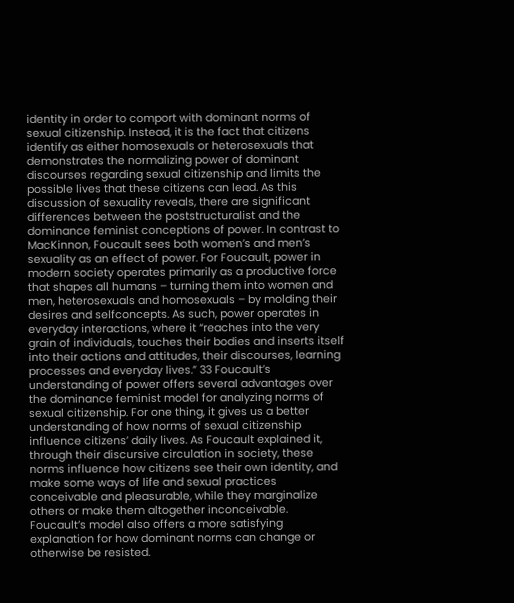identity in order to comport with dominant norms of sexual citizenship. Instead, it is the fact that citizens identify as either homosexuals or heterosexuals that demonstrates the normalizing power of dominant discourses regarding sexual citizenship and limits the possible lives that these citizens can lead. As this discussion of sexuality reveals, there are significant differences between the poststructuralist and the dominance feminist conceptions of power. In contrast to MacKinnon, Foucault sees both women’s and men’s sexuality as an effect of power. For Foucault, power in modern society operates primarily as a productive force that shapes all humans – turning them into women and men, heterosexuals and homosexuals – by molding their desires and selfconcepts. As such, power operates in everyday interactions, where it “reaches into the very grain of individuals, touches their bodies and inserts itself into their actions and attitudes, their discourses, learning processes and everyday lives.” 33 Foucault’s understanding of power offers several advantages over the dominance feminist model for analyzing norms of sexual citizenship. For one thing, it gives us a better understanding of how norms of sexual citizenship influence citizens’ daily lives. As Foucault explained it, through their discursive circulation in society, these norms influence how citizens see their own identity, and make some ways of life and sexual practices conceivable and pleasurable, while they marginalize others or make them altogether inconceivable. Foucault’s model also offers a more satisfying explanation for how dominant norms can change or otherwise be resisted.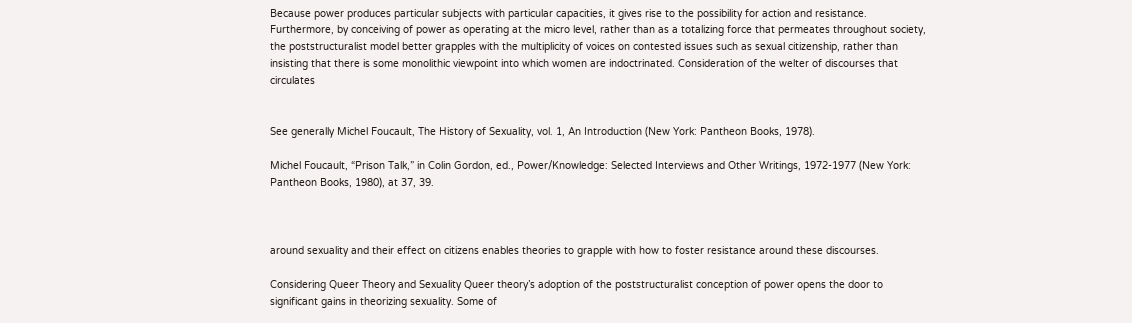Because power produces particular subjects with particular capacities, it gives rise to the possibility for action and resistance. Furthermore, by conceiving of power as operating at the micro level, rather than as a totalizing force that permeates throughout society, the poststructuralist model better grapples with the multiplicity of voices on contested issues such as sexual citizenship, rather than insisting that there is some monolithic viewpoint into which women are indoctrinated. Consideration of the welter of discourses that circulates


See generally Michel Foucault, The History of Sexuality, vol. 1, An Introduction (New York: Pantheon Books, 1978).

Michel Foucault, “Prison Talk,” in Colin Gordon, ed., Power/Knowledge: Selected Interviews and Other Writings, 1972-1977 (New York: Pantheon Books, 1980), at 37, 39.



around sexuality and their effect on citizens enables theories to grapple with how to foster resistance around these discourses.

Considering Queer Theory and Sexuality Queer theory’s adoption of the poststructuralist conception of power opens the door to significant gains in theorizing sexuality. Some of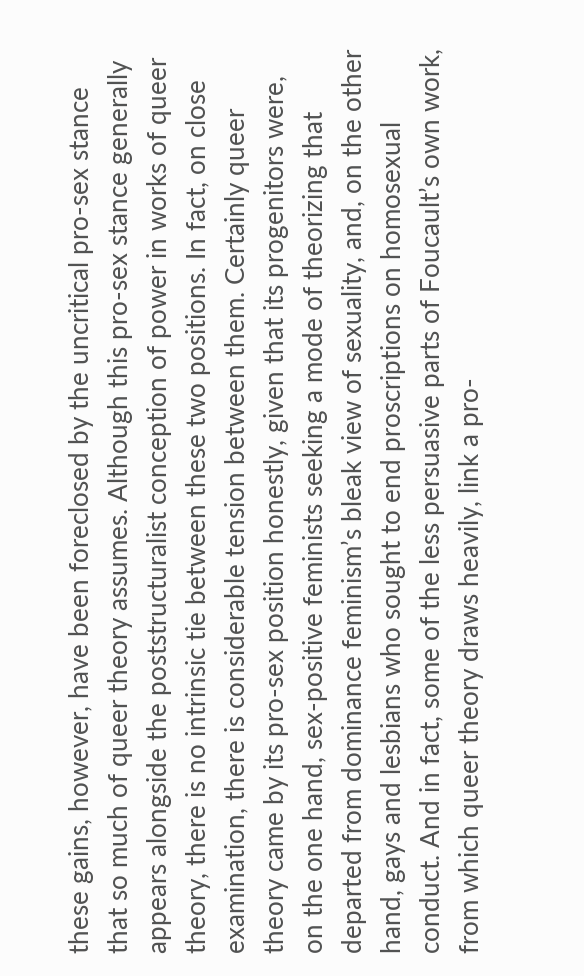these gains, however, have been foreclosed by the uncritical pro-sex stance that so much of queer theory assumes. Although this pro-sex stance generally appears alongside the poststructuralist conception of power in works of queer theory, there is no intrinsic tie between these two positions. In fact, on close examination, there is considerable tension between them. Certainly queer theory came by its pro-sex position honestly, given that its progenitors were, on the one hand, sex-positive feminists seeking a mode of theorizing that departed from dominance feminism’s bleak view of sexuality, and, on the other hand, gays and lesbians who sought to end proscriptions on homosexual conduct. And in fact, some of the less persuasive parts of Foucault’s own work, from which queer theory draws heavily, link a pro-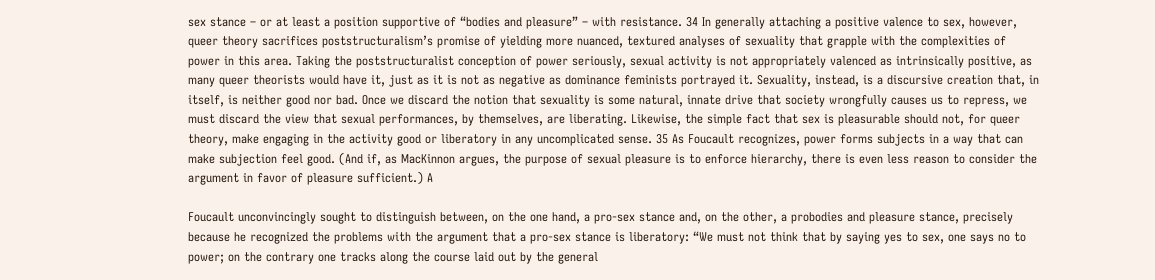sex stance – or at least a position supportive of “bodies and pleasure” – with resistance. 34 In generally attaching a positive valence to sex, however, queer theory sacrifices poststructuralism’s promise of yielding more nuanced, textured analyses of sexuality that grapple with the complexities of power in this area. Taking the poststructuralist conception of power seriously, sexual activity is not appropriately valenced as intrinsically positive, as many queer theorists would have it, just as it is not as negative as dominance feminists portrayed it. Sexuality, instead, is a discursive creation that, in itself, is neither good nor bad. Once we discard the notion that sexuality is some natural, innate drive that society wrongfully causes us to repress, we must discard the view that sexual performances, by themselves, are liberating. Likewise, the simple fact that sex is pleasurable should not, for queer theory, make engaging in the activity good or liberatory in any uncomplicated sense. 35 As Foucault recognizes, power forms subjects in a way that can make subjection feel good. (And if, as MacKinnon argues, the purpose of sexual pleasure is to enforce hierarchy, there is even less reason to consider the argument in favor of pleasure sufficient.) A

Foucault unconvincingly sought to distinguish between, on the one hand, a pro-sex stance and, on the other, a probodies and pleasure stance, precisely because he recognized the problems with the argument that a pro-sex stance is liberatory: “We must not think that by saying yes to sex, one says no to power; on the contrary one tracks along the course laid out by the general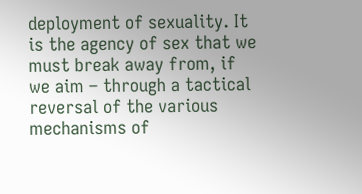deployment of sexuality. It is the agency of sex that we must break away from, if we aim – through a tactical reversal of the various mechanisms of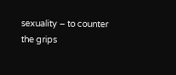sexuality – to counter the grips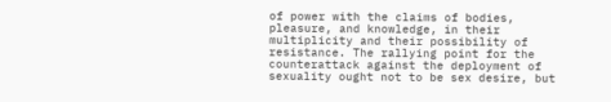of power with the claims of bodies, pleasure, and knowledge, in their multiplicity and their possibility of resistance. The rallying point for the counterattack against the deployment of sexuality ought not to be sex desire, but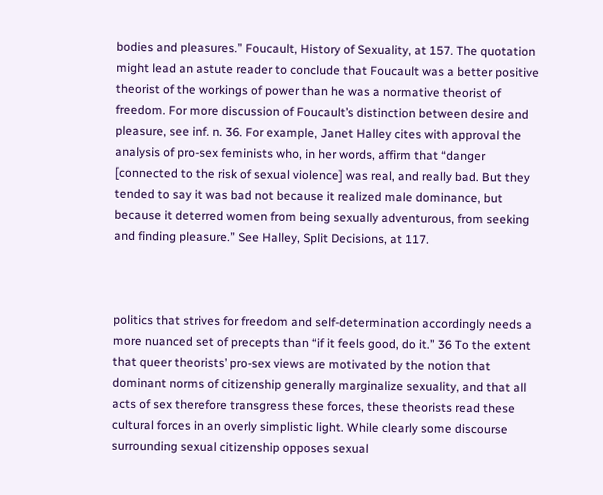bodies and pleasures.” Foucault, History of Sexuality, at 157. The quotation might lead an astute reader to conclude that Foucault was a better positive theorist of the workings of power than he was a normative theorist of freedom. For more discussion of Foucault’s distinction between desire and pleasure, see inf. n. 36. For example, Janet Halley cites with approval the analysis of pro-sex feminists who, in her words, affirm that “danger [connected to the risk of sexual violence] was real, and really bad. But they tended to say it was bad not because it realized male dominance, but because it deterred women from being sexually adventurous, from seeking and finding pleasure.” See Halley, Split Decisions, at 117.



politics that strives for freedom and self-determination accordingly needs a more nuanced set of precepts than “if it feels good, do it.” 36 To the extent that queer theorists’ pro-sex views are motivated by the notion that dominant norms of citizenship generally marginalize sexuality, and that all acts of sex therefore transgress these forces, these theorists read these cultural forces in an overly simplistic light. While clearly some discourse surrounding sexual citizenship opposes sexual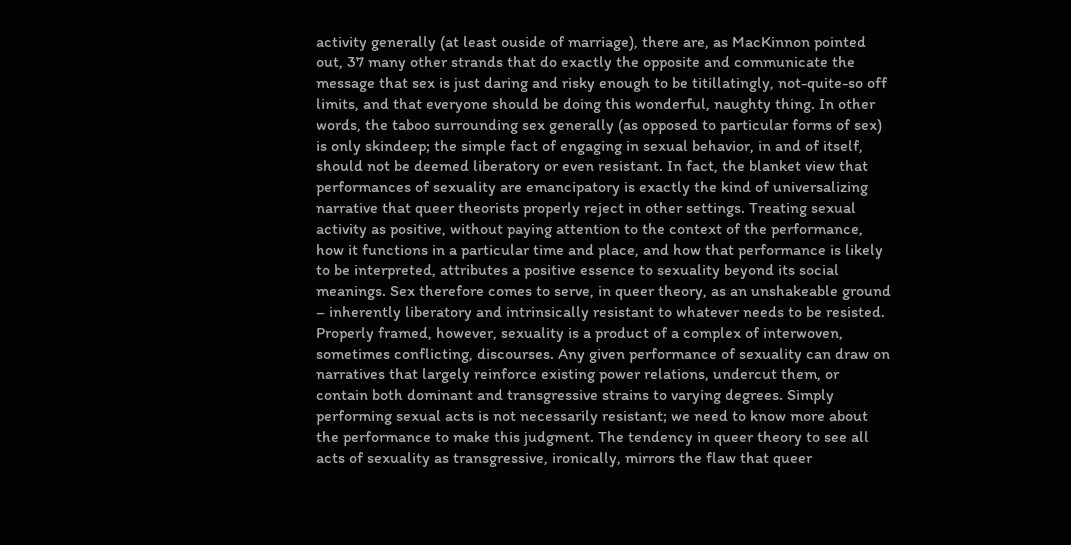activity generally (at least ouside of marriage), there are, as MacKinnon pointed out, 37 many other strands that do exactly the opposite and communicate the message that sex is just daring and risky enough to be titillatingly, not-quite-so off limits, and that everyone should be doing this wonderful, naughty thing. In other words, the taboo surrounding sex generally (as opposed to particular forms of sex) is only skindeep; the simple fact of engaging in sexual behavior, in and of itself, should not be deemed liberatory or even resistant. In fact, the blanket view that performances of sexuality are emancipatory is exactly the kind of universalizing narrative that queer theorists properly reject in other settings. Treating sexual activity as positive, without paying attention to the context of the performance, how it functions in a particular time and place, and how that performance is likely to be interpreted, attributes a positive essence to sexuality beyond its social meanings. Sex therefore comes to serve, in queer theory, as an unshakeable ground – inherently liberatory and intrinsically resistant to whatever needs to be resisted. Properly framed, however, sexuality is a product of a complex of interwoven, sometimes conflicting, discourses. Any given performance of sexuality can draw on narratives that largely reinforce existing power relations, undercut them, or contain both dominant and transgressive strains to varying degrees. Simply performing sexual acts is not necessarily resistant; we need to know more about the performance to make this judgment. The tendency in queer theory to see all acts of sexuality as transgressive, ironically, mirrors the flaw that queer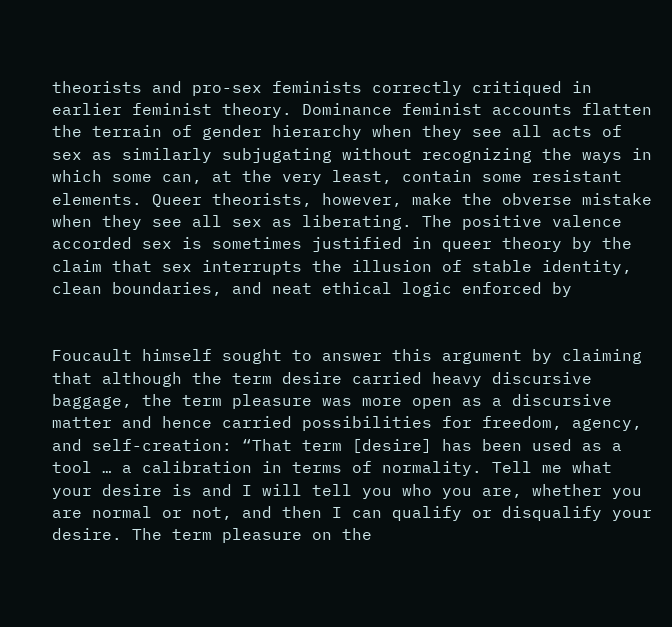theorists and pro-sex feminists correctly critiqued in earlier feminist theory. Dominance feminist accounts flatten the terrain of gender hierarchy when they see all acts of sex as similarly subjugating without recognizing the ways in which some can, at the very least, contain some resistant elements. Queer theorists, however, make the obverse mistake when they see all sex as liberating. The positive valence accorded sex is sometimes justified in queer theory by the claim that sex interrupts the illusion of stable identity, clean boundaries, and neat ethical logic enforced by


Foucault himself sought to answer this argument by claiming that although the term desire carried heavy discursive baggage, the term pleasure was more open as a discursive matter and hence carried possibilities for freedom, agency, and self-creation: “That term [desire] has been used as a tool … a calibration in terms of normality. Tell me what your desire is and I will tell you who you are, whether you are normal or not, and then I can qualify or disqualify your desire. The term pleasure on the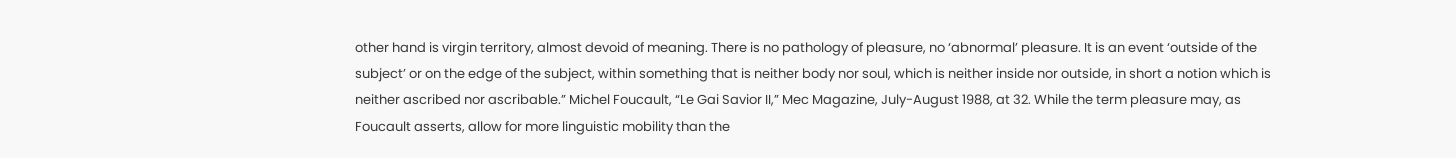other hand is virgin territory, almost devoid of meaning. There is no pathology of pleasure, no ‘abnormal’ pleasure. It is an event ‘outside of the subject’ or on the edge of the subject, within something that is neither body nor soul, which is neither inside nor outside, in short a notion which is neither ascribed nor ascribable.” Michel Foucault, “Le Gai Savior II,” Mec Magazine, July-August 1988, at 32. While the term pleasure may, as Foucault asserts, allow for more linguistic mobility than the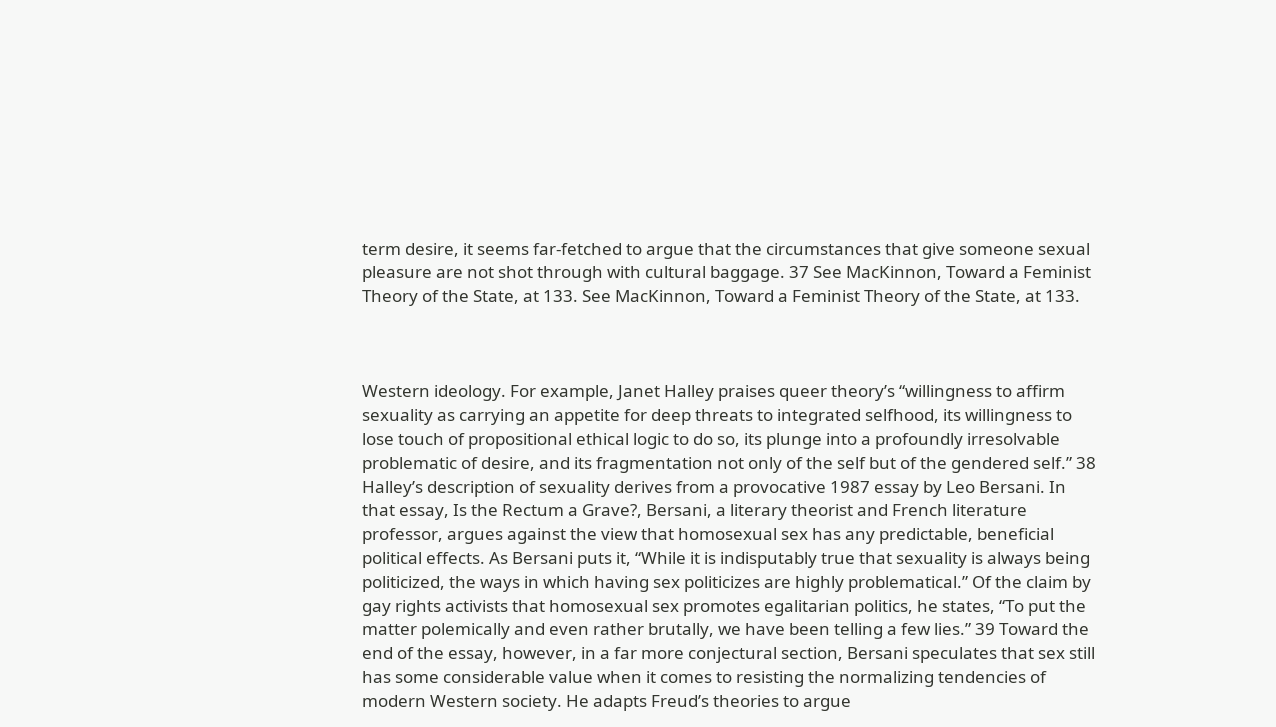term desire, it seems far-fetched to argue that the circumstances that give someone sexual pleasure are not shot through with cultural baggage. 37 See MacKinnon, Toward a Feminist Theory of the State, at 133. See MacKinnon, Toward a Feminist Theory of the State, at 133.



Western ideology. For example, Janet Halley praises queer theory’s “willingness to affirm sexuality as carrying an appetite for deep threats to integrated selfhood, its willingness to lose touch of propositional ethical logic to do so, its plunge into a profoundly irresolvable problematic of desire, and its fragmentation not only of the self but of the gendered self.” 38 Halley’s description of sexuality derives from a provocative 1987 essay by Leo Bersani. In that essay, Is the Rectum a Grave?, Bersani, a literary theorist and French literature professor, argues against the view that homosexual sex has any predictable, beneficial political effects. As Bersani puts it, “While it is indisputably true that sexuality is always being politicized, the ways in which having sex politicizes are highly problematical.” Of the claim by gay rights activists that homosexual sex promotes egalitarian politics, he states, “To put the matter polemically and even rather brutally, we have been telling a few lies.” 39 Toward the end of the essay, however, in a far more conjectural section, Bersani speculates that sex still has some considerable value when it comes to resisting the normalizing tendencies of modern Western society. He adapts Freud’s theories to argue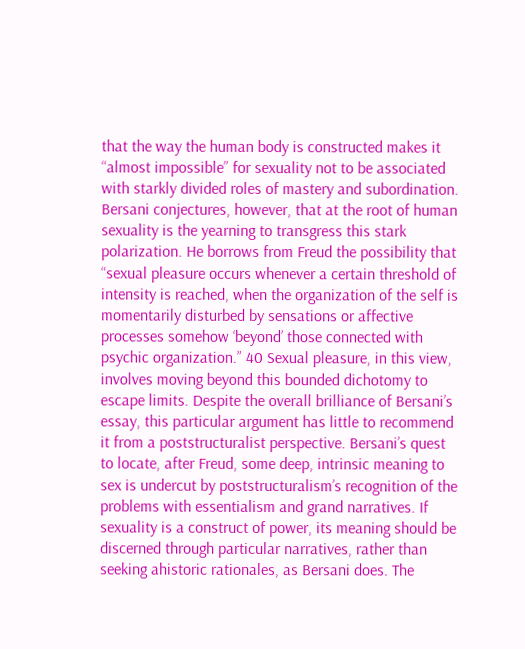that the way the human body is constructed makes it “almost impossible” for sexuality not to be associated with starkly divided roles of mastery and subordination. Bersani conjectures, however, that at the root of human sexuality is the yearning to transgress this stark polarization. He borrows from Freud the possibility that “sexual pleasure occurs whenever a certain threshold of intensity is reached, when the organization of the self is momentarily disturbed by sensations or affective processes somehow ‘beyond’ those connected with psychic organization.” 40 Sexual pleasure, in this view, involves moving beyond this bounded dichotomy to escape limits. Despite the overall brilliance of Bersani’s essay, this particular argument has little to recommend it from a poststructuralist perspective. Bersani’s quest to locate, after Freud, some deep, intrinsic meaning to sex is undercut by poststructuralism’s recognition of the problems with essentialism and grand narratives. If sexuality is a construct of power, its meaning should be discerned through particular narratives, rather than seeking ahistoric rationales, as Bersani does. The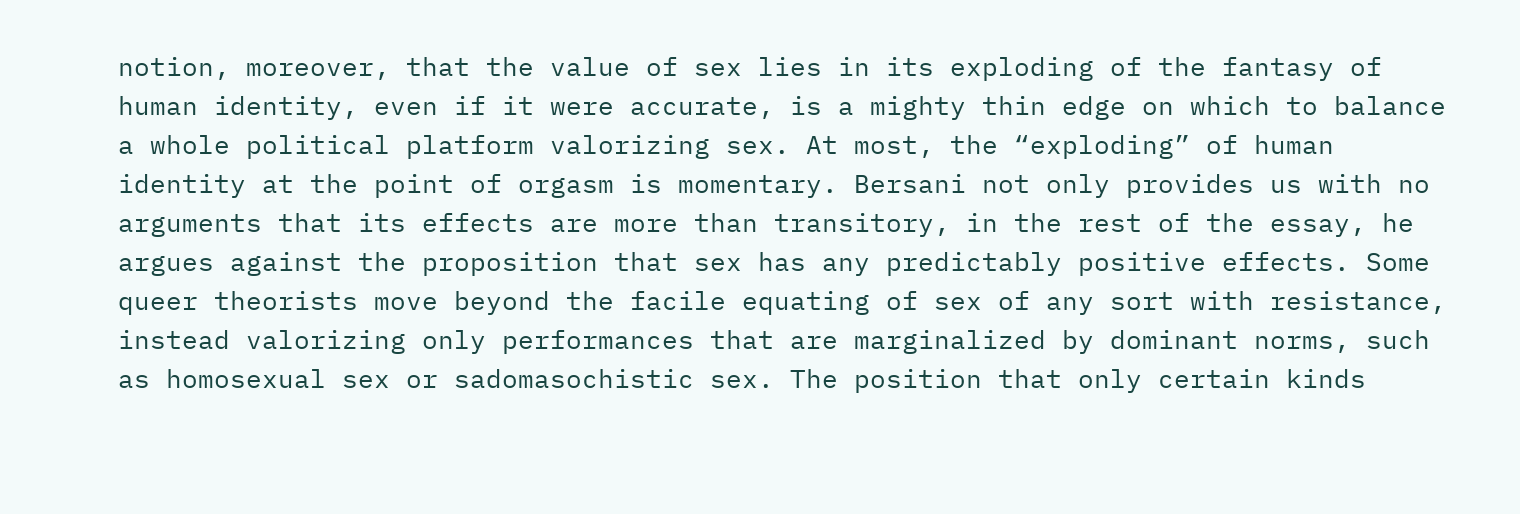notion, moreover, that the value of sex lies in its exploding of the fantasy of human identity, even if it were accurate, is a mighty thin edge on which to balance a whole political platform valorizing sex. At most, the “exploding” of human identity at the point of orgasm is momentary. Bersani not only provides us with no arguments that its effects are more than transitory, in the rest of the essay, he argues against the proposition that sex has any predictably positive effects. Some queer theorists move beyond the facile equating of sex of any sort with resistance, instead valorizing only performances that are marginalized by dominant norms, such as homosexual sex or sadomasochistic sex. The position that only certain kinds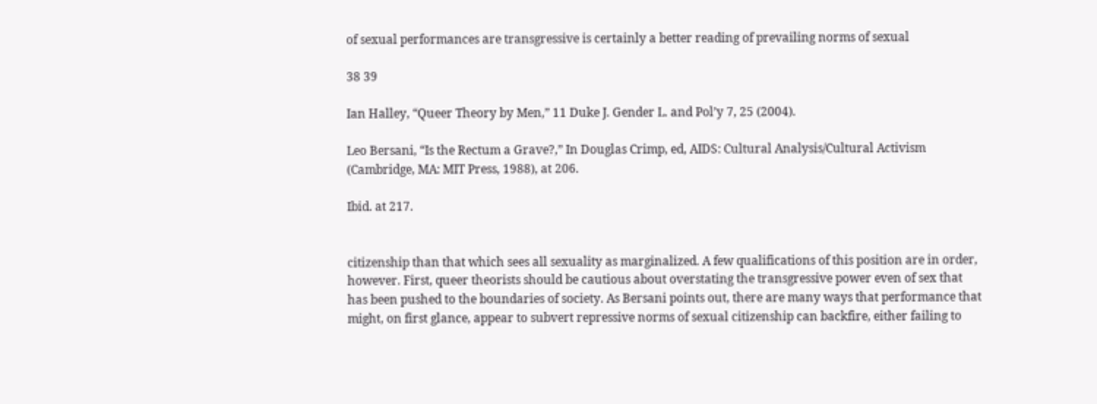of sexual performances are transgressive is certainly a better reading of prevailing norms of sexual

38 39

Ian Halley, “Queer Theory by Men,” 11 Duke J. Gender L. and Pol’y 7, 25 (2004).

Leo Bersani, “Is the Rectum a Grave?,” In Douglas Crimp, ed, AIDS: Cultural Analysis/Cultural Activism (Cambridge, MA: MIT Press, 1988), at 206.

Ibid. at 217.


citizenship than that which sees all sexuality as marginalized. A few qualifications of this position are in order, however. First, queer theorists should be cautious about overstating the transgressive power even of sex that has been pushed to the boundaries of society. As Bersani points out, there are many ways that performance that might, on first glance, appear to subvert repressive norms of sexual citizenship can backfire, either failing to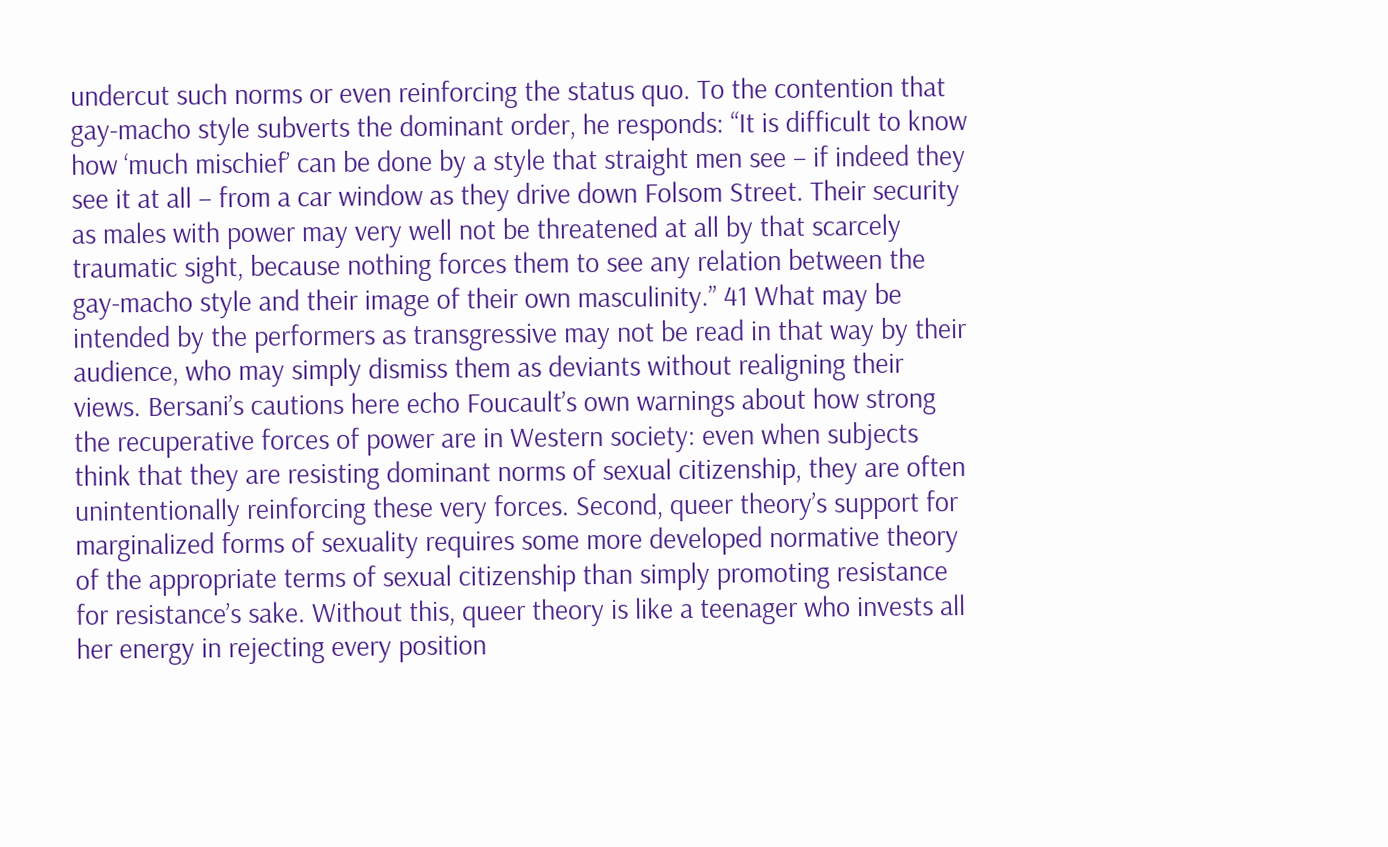undercut such norms or even reinforcing the status quo. To the contention that gay-macho style subverts the dominant order, he responds: “It is difficult to know how ‘much mischief’ can be done by a style that straight men see – if indeed they see it at all – from a car window as they drive down Folsom Street. Their security as males with power may very well not be threatened at all by that scarcely traumatic sight, because nothing forces them to see any relation between the gay-macho style and their image of their own masculinity.” 41 What may be intended by the performers as transgressive may not be read in that way by their audience, who may simply dismiss them as deviants without realigning their views. Bersani’s cautions here echo Foucault’s own warnings about how strong the recuperative forces of power are in Western society: even when subjects think that they are resisting dominant norms of sexual citizenship, they are often unintentionally reinforcing these very forces. Second, queer theory’s support for marginalized forms of sexuality requires some more developed normative theory of the appropriate terms of sexual citizenship than simply promoting resistance for resistance’s sake. Without this, queer theory is like a teenager who invests all her energy in rejecting every position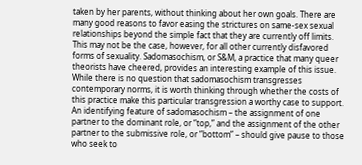taken by her parents, without thinking about her own goals. There are many good reasons to favor easing the strictures on same-sex sexual relationships beyond the simple fact that they are currently off limits. This may not be the case, however, for all other currently disfavored forms of sexuality. Sadomasochism, or S&M, a practice that many queer theorists have cheered, provides an interesting example of this issue. While there is no question that sadomasochism transgresses contemporary norms, it is worth thinking through whether the costs of this practice make this particular transgression a worthy case to support. An identifying feature of sadomasochism – the assignment of one partner to the dominant role, or “top,” and the assignment of the other partner to the submissive role, or “bottom” – should give pause to those who seek to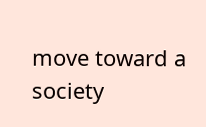move toward a society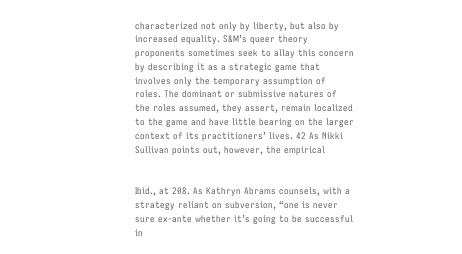characterized not only by liberty, but also by increased equality. S&M’s queer theory proponents sometimes seek to allay this concern by describing it as a strategic game that involves only the temporary assumption of roles. The dominant or submissive natures of the roles assumed, they assert, remain localized to the game and have little bearing on the larger context of its practitioners’ lives. 42 As Nikki Sullivan points out, however, the empirical


Ibid., at 208. As Kathryn Abrams counsels, with a strategy reliant on subversion, “one is never sure ex-ante whether it’s going to be successful in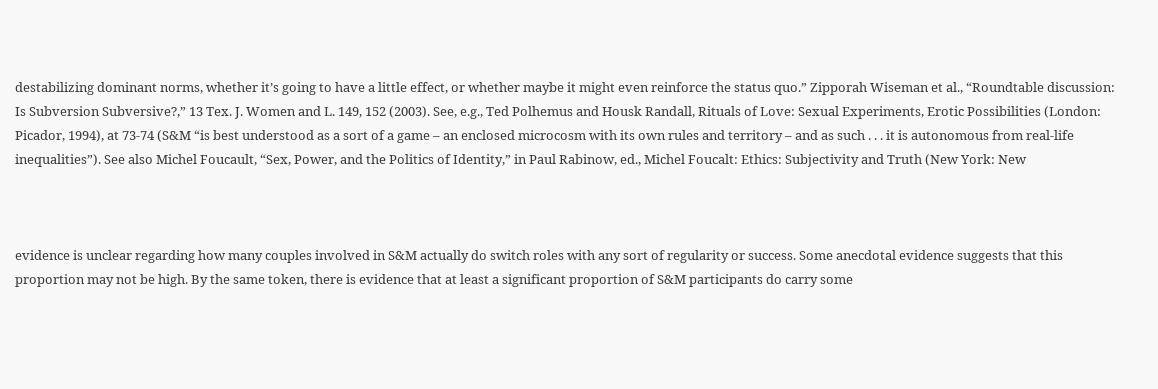destabilizing dominant norms, whether it’s going to have a little effect, or whether maybe it might even reinforce the status quo.” Zipporah Wiseman et al., “Roundtable discussion: Is Subversion Subversive?,” 13 Tex. J. Women and L. 149, 152 (2003). See, e.g., Ted Polhemus and Housk Randall, Rituals of Love: Sexual Experiments, Erotic Possibilities (London: Picador, 1994), at 73-74 (S&M “is best understood as a sort of a game – an enclosed microcosm with its own rules and territory – and as such . . . it is autonomous from real-life inequalities”). See also Michel Foucault, “Sex, Power, and the Politics of Identity,” in Paul Rabinow, ed., Michel Foucalt: Ethics: Subjectivity and Truth (New York: New



evidence is unclear regarding how many couples involved in S&M actually do switch roles with any sort of regularity or success. Some anecdotal evidence suggests that this proportion may not be high. By the same token, there is evidence that at least a significant proportion of S&M participants do carry some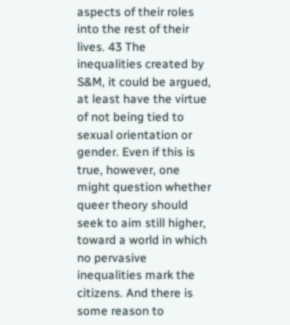aspects of their roles into the rest of their lives. 43 The inequalities created by S&M, it could be argued, at least have the virtue of not being tied to sexual orientation or gender. Even if this is true, however, one might question whether queer theory should seek to aim still higher, toward a world in which no pervasive inequalities mark the citizens. And there is some reason to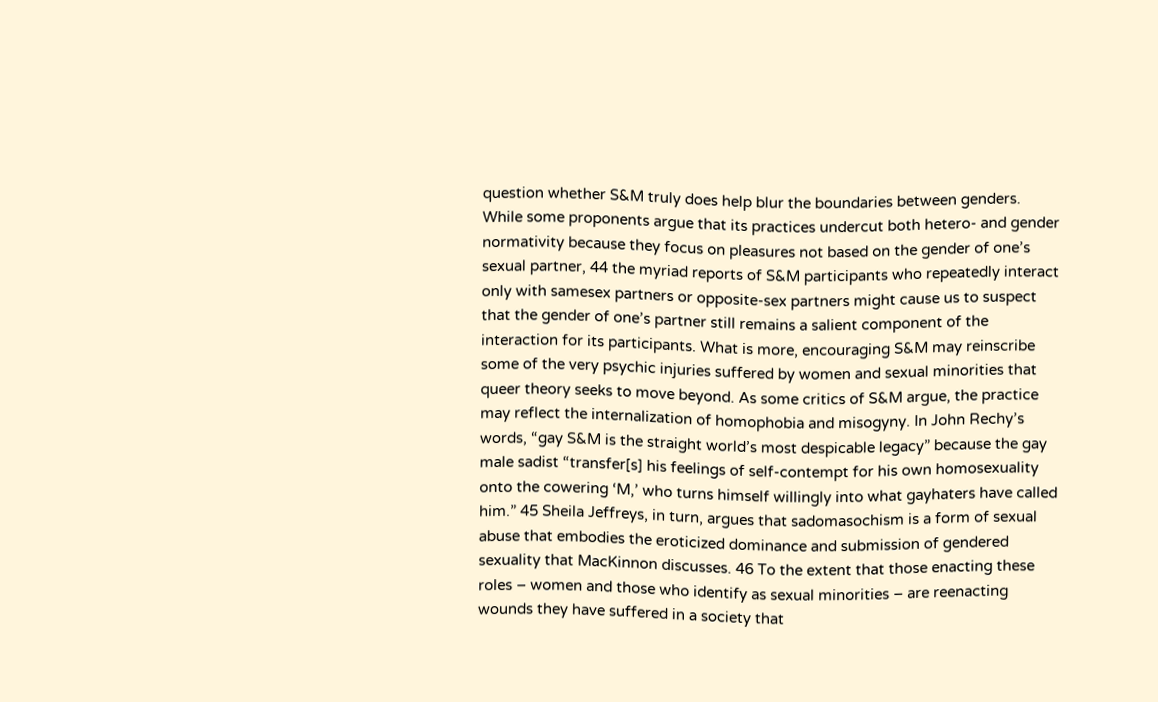question whether S&M truly does help blur the boundaries between genders. While some proponents argue that its practices undercut both hetero- and gender normativity because they focus on pleasures not based on the gender of one’s sexual partner, 44 the myriad reports of S&M participants who repeatedly interact only with samesex partners or opposite-sex partners might cause us to suspect that the gender of one’s partner still remains a salient component of the interaction for its participants. What is more, encouraging S&M may reinscribe some of the very psychic injuries suffered by women and sexual minorities that queer theory seeks to move beyond. As some critics of S&M argue, the practice may reflect the internalization of homophobia and misogyny. In John Rechy’s words, “gay S&M is the straight world’s most despicable legacy” because the gay male sadist “transfer[s] his feelings of self-contempt for his own homosexuality onto the cowering ‘M,’ who turns himself willingly into what gayhaters have called him.” 45 Sheila Jeffreys, in turn, argues that sadomasochism is a form of sexual abuse that embodies the eroticized dominance and submission of gendered sexuality that MacKinnon discusses. 46 To the extent that those enacting these roles – women and those who identify as sexual minorities – are reenacting wounds they have suffered in a society that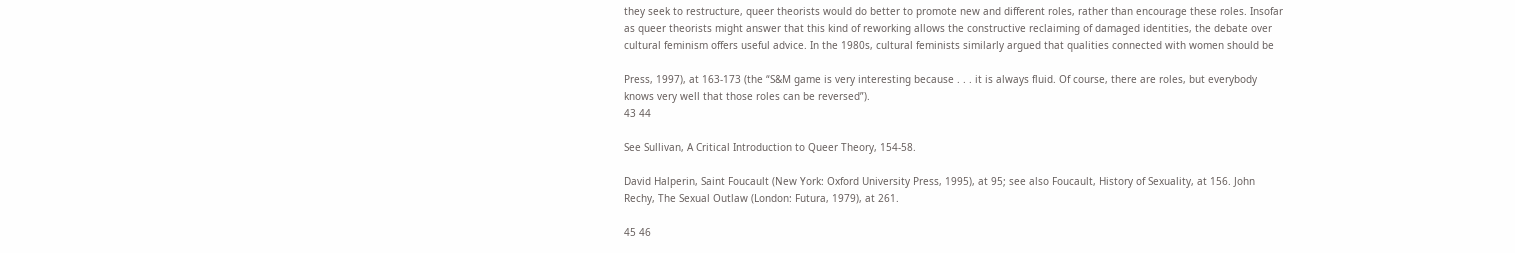they seek to restructure, queer theorists would do better to promote new and different roles, rather than encourage these roles. Insofar as queer theorists might answer that this kind of reworking allows the constructive reclaiming of damaged identities, the debate over cultural feminism offers useful advice. In the 1980s, cultural feminists similarly argued that qualities connected with women should be

Press, 1997), at 163-173 (the “S&M game is very interesting because . . . it is always fluid. Of course, there are roles, but everybody knows very well that those roles can be reversed”).
43 44

See Sullivan, A Critical Introduction to Queer Theory, 154-58.

David Halperin, Saint Foucault (New York: Oxford University Press, 1995), at 95; see also Foucault, History of Sexuality, at 156. John Rechy, The Sexual Outlaw (London: Futura, 1979), at 261.

45 46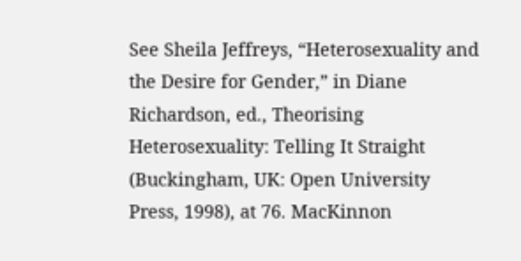See Sheila Jeffreys, “Heterosexuality and the Desire for Gender,” in Diane Richardson, ed., Theorising Heterosexuality: Telling It Straight (Buckingham, UK: Open University Press, 1998), at 76. MacKinnon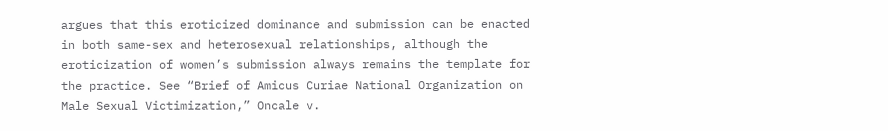argues that this eroticized dominance and submission can be enacted in both same-sex and heterosexual relationships, although the eroticization of women’s submission always remains the template for the practice. See “Brief of Amicus Curiae National Organization on Male Sexual Victimization,” Oncale v.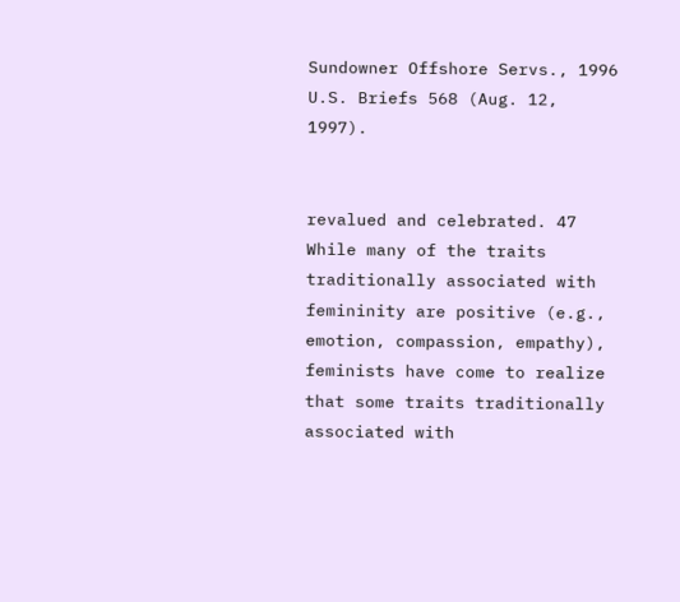Sundowner Offshore Servs., 1996 U.S. Briefs 568 (Aug. 12, 1997).


revalued and celebrated. 47 While many of the traits traditionally associated with femininity are positive (e.g., emotion, compassion, empathy), feminists have come to realize that some traits traditionally associated with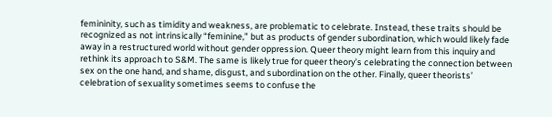femininity, such as timidity and weakness, are problematic to celebrate. Instead, these traits should be recognized as not intrinsically “feminine,” but as products of gender subordination, which would likely fade away in a restructured world without gender oppression. Queer theory might learn from this inquiry and rethink its approach to S&M. The same is likely true for queer theory’s celebrating the connection between sex on the one hand, and shame, disgust, and subordination on the other. Finally, queer theorists’ celebration of sexuality sometimes seems to confuse the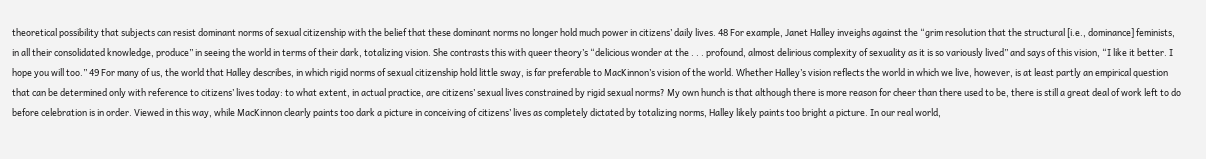theoretical possibility that subjects can resist dominant norms of sexual citizenship with the belief that these dominant norms no longer hold much power in citizens’ daily lives. 48 For example, Janet Halley inveighs against the “grim resolution that the structural [i.e., dominance] feminists, in all their consolidated knowledge, produce” in seeing the world in terms of their dark, totalizing vision. She contrasts this with queer theory’s “delicious wonder at the . . . profound, almost delirious complexity of sexuality as it is so variously lived” and says of this vision, “I like it better. I hope you will too.” 49 For many of us, the world that Halley describes, in which rigid norms of sexual citizenship hold little sway, is far preferable to MacKinnon’s vision of the world. Whether Halley’s vision reflects the world in which we live, however, is at least partly an empirical question that can be determined only with reference to citizens’ lives today: to what extent, in actual practice, are citizens’ sexual lives constrained by rigid sexual norms? My own hunch is that although there is more reason for cheer than there used to be, there is still a great deal of work left to do before celebration is in order. Viewed in this way, while MacKinnon clearly paints too dark a picture in conceiving of citizens’ lives as completely dictated by totalizing norms, Halley likely paints too bright a picture. In our real world,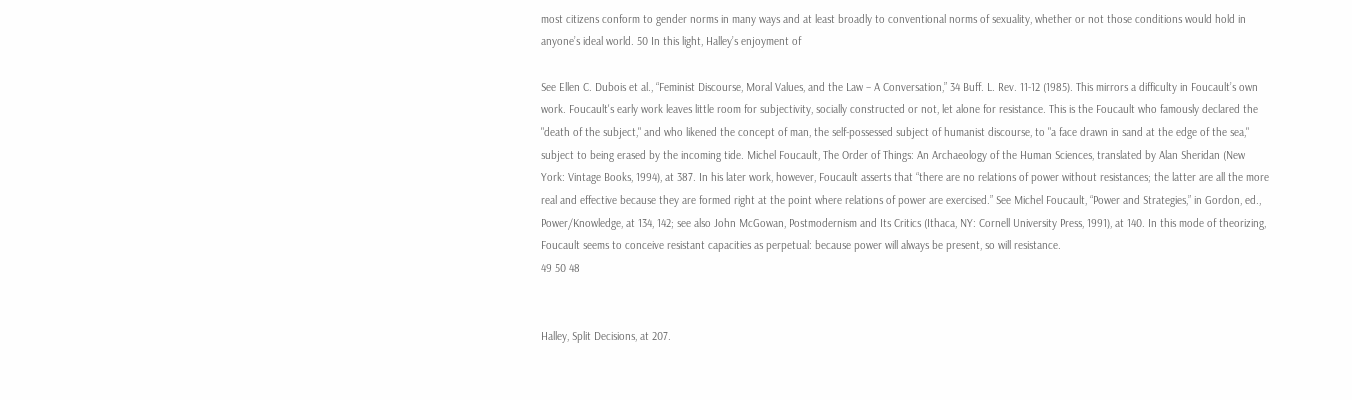most citizens conform to gender norms in many ways and at least broadly to conventional norms of sexuality, whether or not those conditions would hold in anyone’s ideal world. 50 In this light, Halley’s enjoyment of

See Ellen C. Dubois et al., “Feminist Discourse, Moral Values, and the Law – A Conversation,” 34 Buff. L. Rev. 11-12 (1985). This mirrors a difficulty in Foucault’s own work. Foucault's early work leaves little room for subjectivity, socially constructed or not, let alone for resistance. This is the Foucault who famously declared the "death of the subject," and who likened the concept of man, the self-possessed subject of humanist discourse, to "a face drawn in sand at the edge of the sea," subject to being erased by the incoming tide. Michel Foucault, The Order of Things: An Archaeology of the Human Sciences, translated by Alan Sheridan (New York: Vintage Books, 1994), at 387. In his later work, however, Foucault asserts that “there are no relations of power without resistances; the latter are all the more real and effective because they are formed right at the point where relations of power are exercised.” See Michel Foucault, “Power and Strategies,” in Gordon, ed., Power/Knowledge, at 134, 142; see also John McGowan, Postmodernism and Its Critics (Ithaca, NY: Cornell University Press, 1991), at 140. In this mode of theorizing, Foucault seems to conceive resistant capacities as perpetual: because power will always be present, so will resistance.
49 50 48


Halley, Split Decisions, at 207.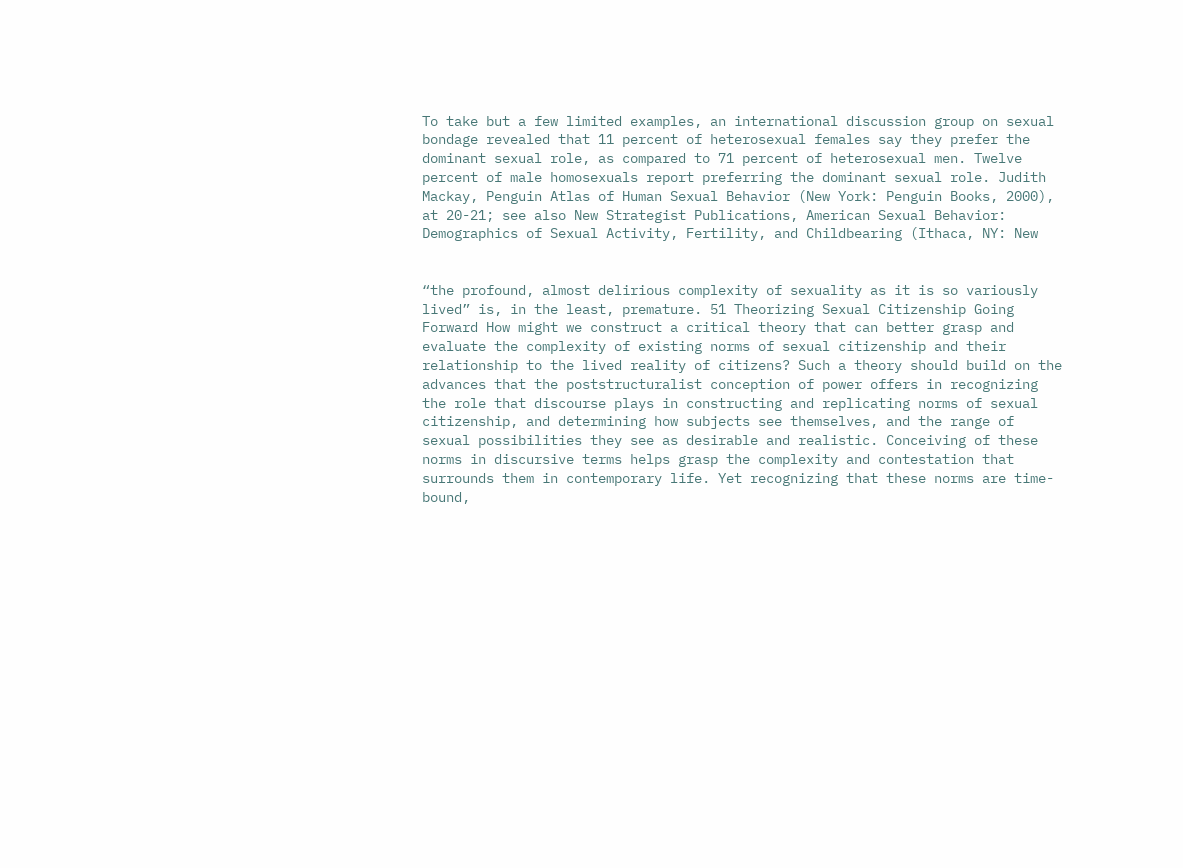To take but a few limited examples, an international discussion group on sexual bondage revealed that 11 percent of heterosexual females say they prefer the dominant sexual role, as compared to 71 percent of heterosexual men. Twelve percent of male homosexuals report preferring the dominant sexual role. Judith Mackay, Penguin Atlas of Human Sexual Behavior (New York: Penguin Books, 2000), at 20-21; see also New Strategist Publications, American Sexual Behavior: Demographics of Sexual Activity, Fertility, and Childbearing (Ithaca, NY: New


“the profound, almost delirious complexity of sexuality as it is so variously lived” is, in the least, premature. 51 Theorizing Sexual Citizenship Going Forward How might we construct a critical theory that can better grasp and evaluate the complexity of existing norms of sexual citizenship and their relationship to the lived reality of citizens? Such a theory should build on the advances that the poststructuralist conception of power offers in recognizing the role that discourse plays in constructing and replicating norms of sexual citizenship, and determining how subjects see themselves, and the range of sexual possibilities they see as desirable and realistic. Conceiving of these norms in discursive terms helps grasp the complexity and contestation that surrounds them in contemporary life. Yet recognizing that these norms are time-bound,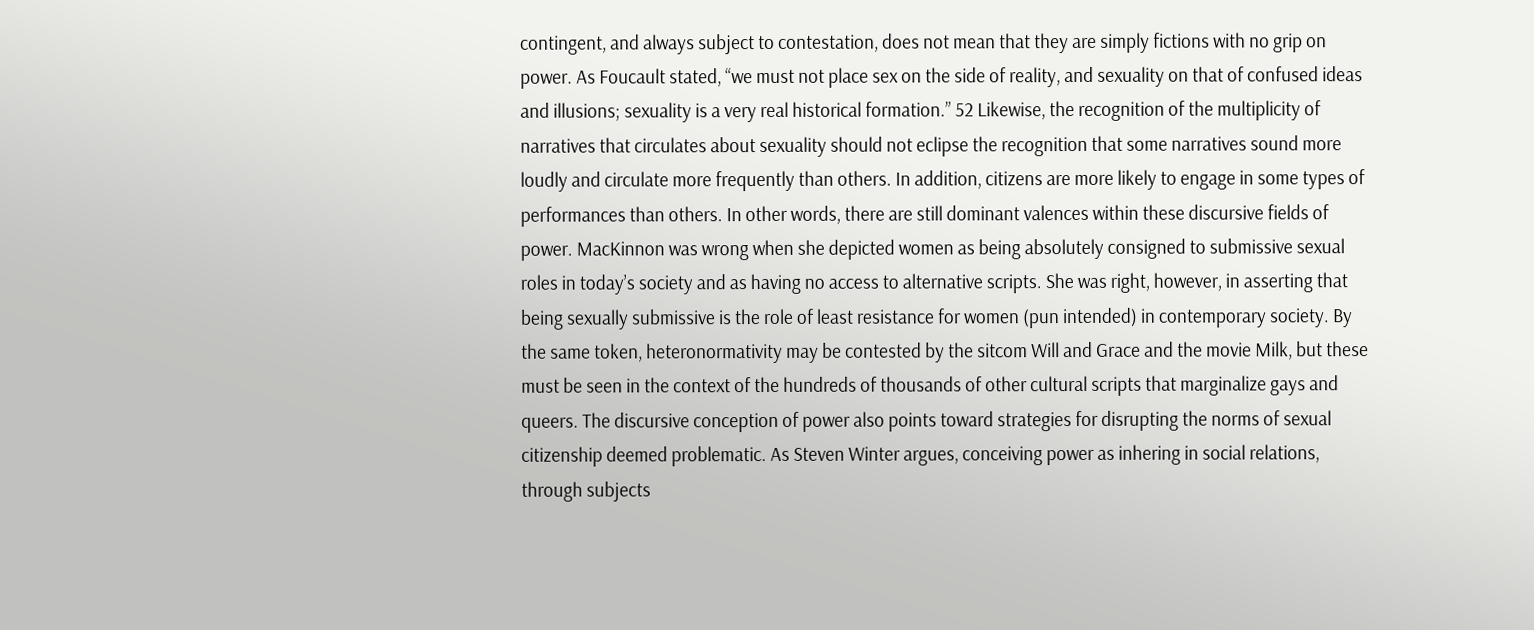contingent, and always subject to contestation, does not mean that they are simply fictions with no grip on power. As Foucault stated, “we must not place sex on the side of reality, and sexuality on that of confused ideas and illusions; sexuality is a very real historical formation.” 52 Likewise, the recognition of the multiplicity of narratives that circulates about sexuality should not eclipse the recognition that some narratives sound more loudly and circulate more frequently than others. In addition, citizens are more likely to engage in some types of performances than others. In other words, there are still dominant valences within these discursive fields of power. MacKinnon was wrong when she depicted women as being absolutely consigned to submissive sexual roles in today’s society and as having no access to alternative scripts. She was right, however, in asserting that being sexually submissive is the role of least resistance for women (pun intended) in contemporary society. By the same token, heteronormativity may be contested by the sitcom Will and Grace and the movie Milk, but these must be seen in the context of the hundreds of thousands of other cultural scripts that marginalize gays and queers. The discursive conception of power also points toward strategies for disrupting the norms of sexual citizenship deemed problematic. As Steven Winter argues, conceiving power as inhering in social relations, through subjects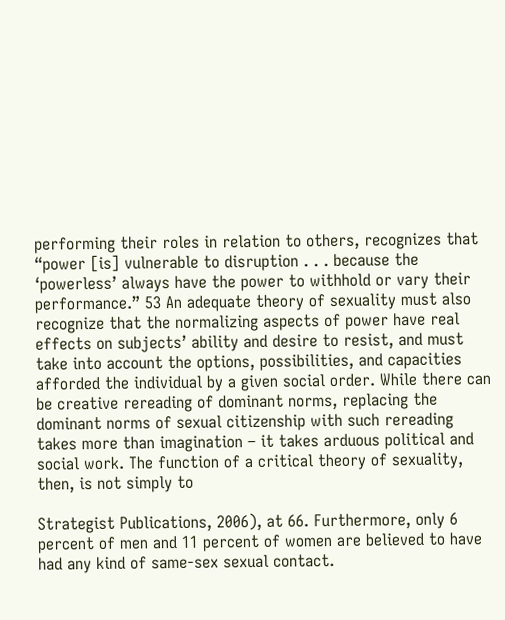performing their roles in relation to others, recognizes that “power [is] vulnerable to disruption . . . because the ‘powerless’ always have the power to withhold or vary their performance.” 53 An adequate theory of sexuality must also recognize that the normalizing aspects of power have real effects on subjects’ ability and desire to resist, and must take into account the options, possibilities, and capacities afforded the individual by a given social order. While there can be creative rereading of dominant norms, replacing the dominant norms of sexual citizenship with such rereading takes more than imagination – it takes arduous political and social work. The function of a critical theory of sexuality, then, is not simply to

Strategist Publications, 2006), at 66. Furthermore, only 6 percent of men and 11 percent of women are believed to have had any kind of same-sex sexual contact.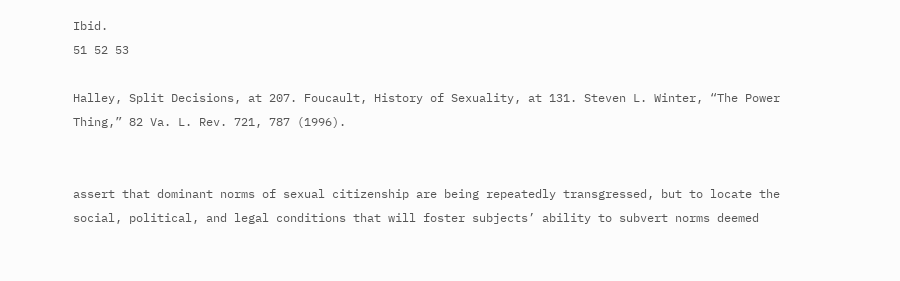Ibid.
51 52 53

Halley, Split Decisions, at 207. Foucault, History of Sexuality, at 131. Steven L. Winter, “The Power Thing,” 82 Va. L. Rev. 721, 787 (1996).


assert that dominant norms of sexual citizenship are being repeatedly transgressed, but to locate the social, political, and legal conditions that will foster subjects’ ability to subvert norms deemed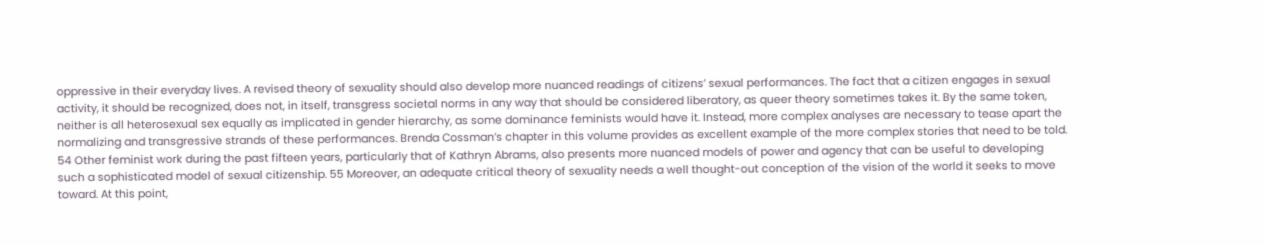oppressive in their everyday lives. A revised theory of sexuality should also develop more nuanced readings of citizens’ sexual performances. The fact that a citizen engages in sexual activity, it should be recognized, does not, in itself, transgress societal norms in any way that should be considered liberatory, as queer theory sometimes takes it. By the same token, neither is all heterosexual sex equally as implicated in gender hierarchy, as some dominance feminists would have it. Instead, more complex analyses are necessary to tease apart the normalizing and transgressive strands of these performances. Brenda Cossman’s chapter in this volume provides as excellent example of the more complex stories that need to be told. 54 Other feminist work during the past fifteen years, particularly that of Kathryn Abrams, also presents more nuanced models of power and agency that can be useful to developing such a sophisticated model of sexual citizenship. 55 Moreover, an adequate critical theory of sexuality needs a well thought-out conception of the vision of the world it seeks to move toward. At this point,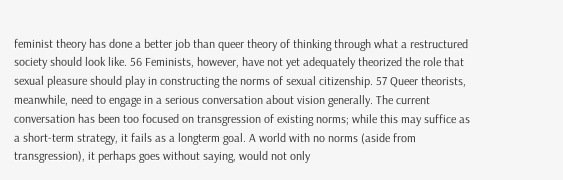feminist theory has done a better job than queer theory of thinking through what a restructured society should look like. 56 Feminists, however, have not yet adequately theorized the role that sexual pleasure should play in constructing the norms of sexual citizenship. 57 Queer theorists, meanwhile, need to engage in a serious conversation about vision generally. The current conversation has been too focused on transgression of existing norms; while this may suffice as a short-term strategy, it fails as a longterm goal. A world with no norms (aside from transgression), it perhaps goes without saying, would not only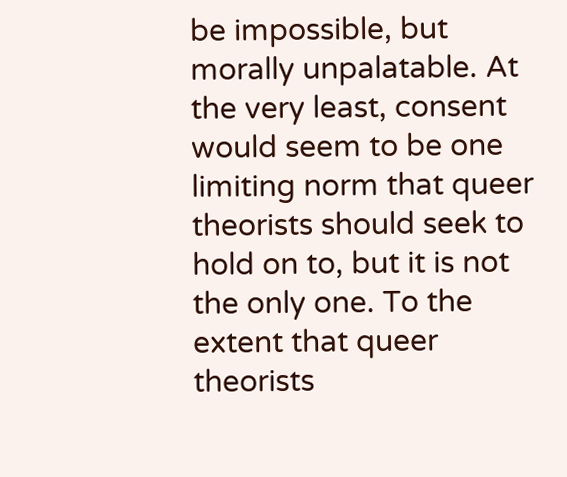be impossible, but morally unpalatable. At the very least, consent would seem to be one limiting norm that queer theorists should seek to hold on to, but it is not the only one. To the extent that queer theorists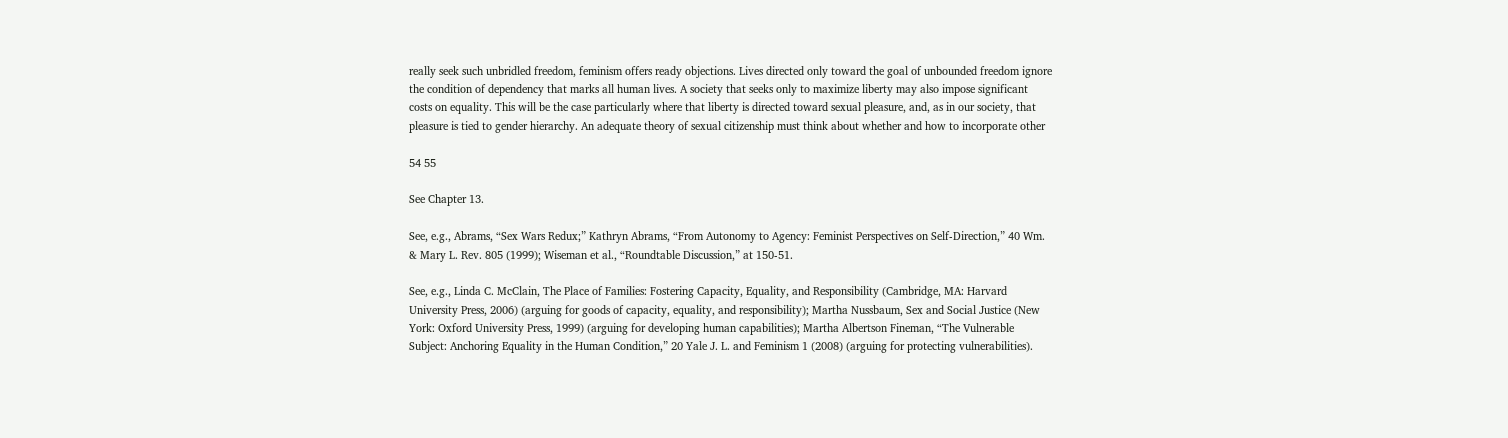really seek such unbridled freedom, feminism offers ready objections. Lives directed only toward the goal of unbounded freedom ignore the condition of dependency that marks all human lives. A society that seeks only to maximize liberty may also impose significant costs on equality. This will be the case particularly where that liberty is directed toward sexual pleasure, and, as in our society, that pleasure is tied to gender hierarchy. An adequate theory of sexual citizenship must think about whether and how to incorporate other

54 55

See Chapter 13.

See, e.g., Abrams, “Sex Wars Redux;” Kathryn Abrams, “From Autonomy to Agency: Feminist Perspectives on Self-Direction,” 40 Wm. & Mary L. Rev. 805 (1999); Wiseman et al., “Roundtable Discussion,” at 150-51.

See, e.g., Linda C. McClain, The Place of Families: Fostering Capacity, Equality, and Responsibility (Cambridge, MA: Harvard University Press, 2006) (arguing for goods of capacity, equality, and responsibility); Martha Nussbaum, Sex and Social Justice (New York: Oxford University Press, 1999) (arguing for developing human capabilities); Martha Albertson Fineman, “The Vulnerable Subject: Anchoring Equality in the Human Condition,” 20 Yale J. L. and Feminism 1 (2008) (arguing for protecting vulnerabilities).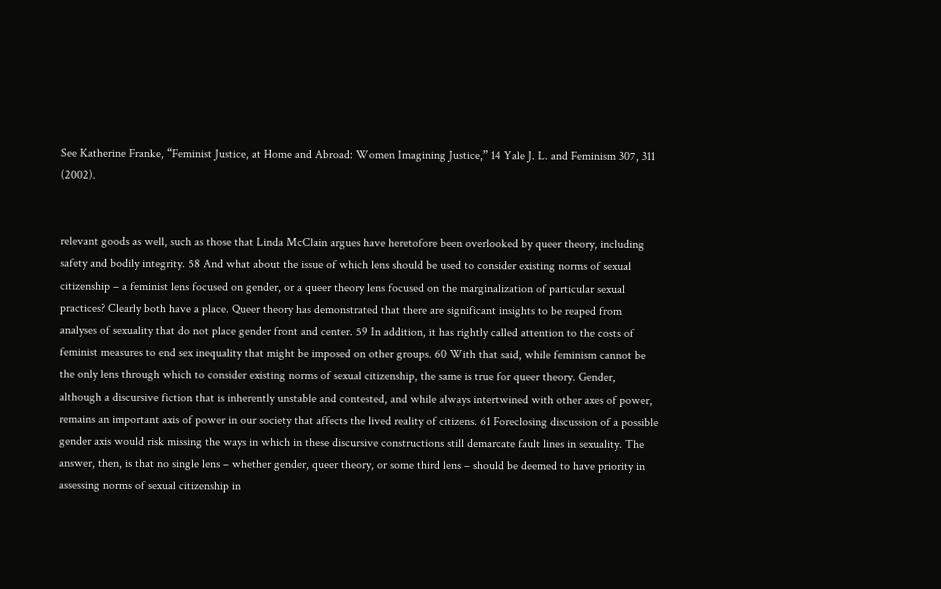See Katherine Franke, “Feminist Justice, at Home and Abroad: Women Imagining Justice,” 14 Yale J. L. and Feminism 307, 311 (2002).


relevant goods as well, such as those that Linda McClain argues have heretofore been overlooked by queer theory, including safety and bodily integrity. 58 And what about the issue of which lens should be used to consider existing norms of sexual citizenship – a feminist lens focused on gender, or a queer theory lens focused on the marginalization of particular sexual practices? Clearly both have a place. Queer theory has demonstrated that there are significant insights to be reaped from analyses of sexuality that do not place gender front and center. 59 In addition, it has rightly called attention to the costs of feminist measures to end sex inequality that might be imposed on other groups. 60 With that said, while feminism cannot be the only lens through which to consider existing norms of sexual citizenship, the same is true for queer theory. Gender, although a discursive fiction that is inherently unstable and contested, and while always intertwined with other axes of power, remains an important axis of power in our society that affects the lived reality of citizens. 61 Foreclosing discussion of a possible gender axis would risk missing the ways in which in these discursive constructions still demarcate fault lines in sexuality. The answer, then, is that no single lens – whether gender, queer theory, or some third lens – should be deemed to have priority in assessing norms of sexual citizenship in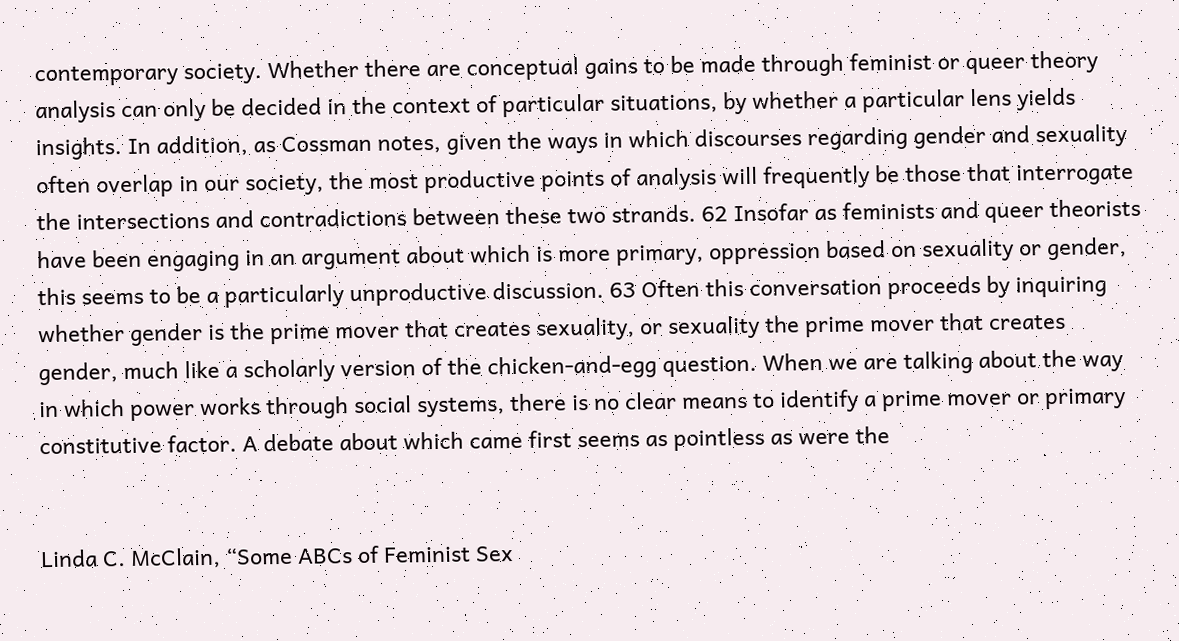contemporary society. Whether there are conceptual gains to be made through feminist or queer theory analysis can only be decided in the context of particular situations, by whether a particular lens yields insights. In addition, as Cossman notes, given the ways in which discourses regarding gender and sexuality often overlap in our society, the most productive points of analysis will frequently be those that interrogate the intersections and contradictions between these two strands. 62 Insofar as feminists and queer theorists have been engaging in an argument about which is more primary, oppression based on sexuality or gender, this seems to be a particularly unproductive discussion. 63 Often this conversation proceeds by inquiring whether gender is the prime mover that creates sexuality, or sexuality the prime mover that creates gender, much like a scholarly version of the chicken-and-egg question. When we are talking about the way in which power works through social systems, there is no clear means to identify a prime mover or primary constitutive factor. A debate about which came first seems as pointless as were the


Linda C. McClain, “Some ABCs of Feminist Sex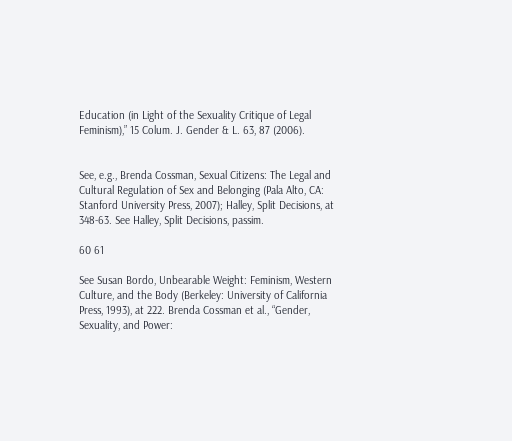Education (in Light of the Sexuality Critique of Legal Feminism),” 15 Colum. J. Gender & L. 63, 87 (2006).


See, e.g., Brenda Cossman, Sexual Citizens: The Legal and Cultural Regulation of Sex and Belonging (Pala Alto, CA: Stanford University Press, 2007); Halley, Split Decisions, at 348-63. See Halley, Split Decisions, passim.

60 61

See Susan Bordo, Unbearable Weight: Feminism, Western Culture, and the Body (Berkeley: University of California Press, 1993), at 222. Brenda Cossman et al., “Gender, Sexuality, and Power: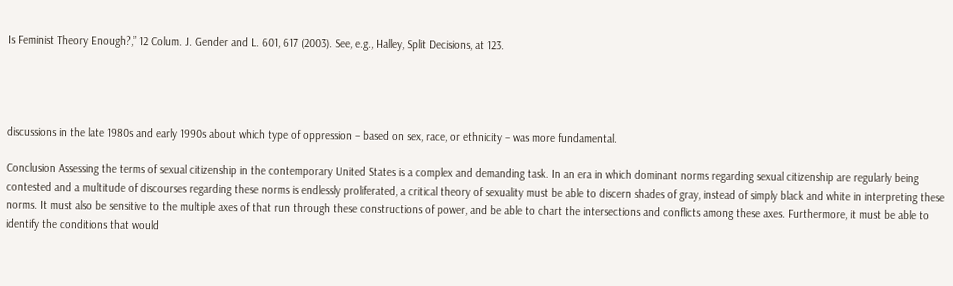Is Feminist Theory Enough?,” 12 Colum. J. Gender and L. 601, 617 (2003). See, e.g., Halley, Split Decisions, at 123.




discussions in the late 1980s and early 1990s about which type of oppression – based on sex, race, or ethnicity – was more fundamental.

Conclusion Assessing the terms of sexual citizenship in the contemporary United States is a complex and demanding task. In an era in which dominant norms regarding sexual citizenship are regularly being contested and a multitude of discourses regarding these norms is endlessly proliferated, a critical theory of sexuality must be able to discern shades of gray, instead of simply black and white in interpreting these norms. It must also be sensitive to the multiple axes of that run through these constructions of power, and be able to chart the intersections and conflicts among these axes. Furthermore, it must be able to identify the conditions that would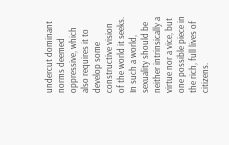undercut dominant norms deemed oppressive, which also requires it to develop some constructive vision of the world it seeks. In such a world, sexuality should be neither intrinsically a virtue nor a vice, but one possible piece in the rich, full lives of citizens.